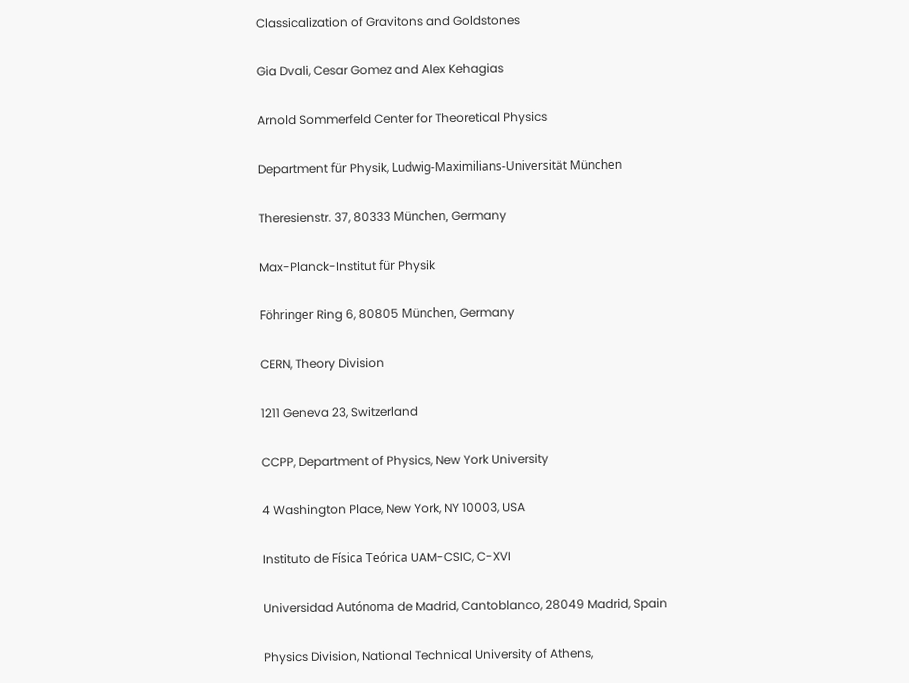Classicalization of Gravitons and Goldstones

Gia Dvali, Cesar Gomez and Alex Kehagias

Arnold Sommerfeld Center for Theoretical Physics

Department für Physik, Ludwig-Maximilians-Universität München

Theresienstr. 37, 80333 München, Germany

Max-Planck-Institut für Physik

Föhringer Ring 6, 80805 München, Germany

CERN, Theory Division

1211 Geneva 23, Switzerland

CCPP, Department of Physics, New York University

4 Washington Place, New York, NY 10003, USA

Instituto de Física Teórica UAM-CSIC, C-XVI

Universidad Autónoma de Madrid, Cantoblanco, 28049 Madrid, Spain

Physics Division, National Technical University of Athens,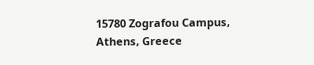15780 Zografou Campus, Athens, Greece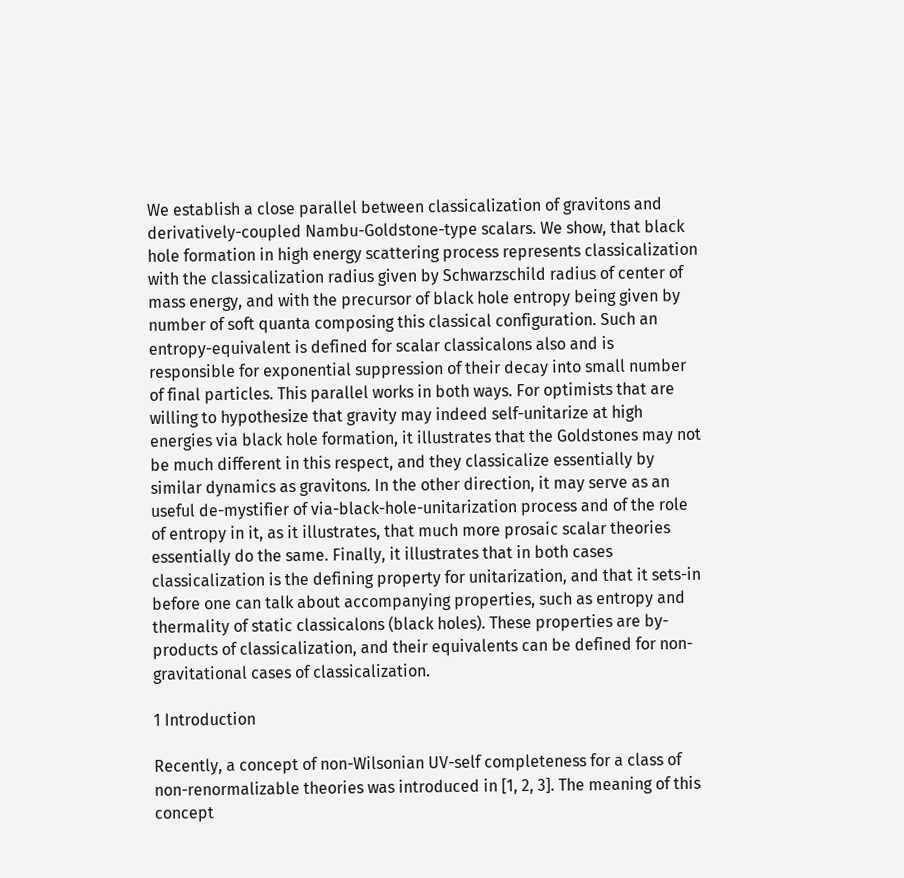We establish a close parallel between classicalization of gravitons and derivatively-coupled Nambu-Goldstone-type scalars. We show, that black hole formation in high energy scattering process represents classicalization with the classicalization radius given by Schwarzschild radius of center of mass energy, and with the precursor of black hole entropy being given by number of soft quanta composing this classical configuration. Such an entropy-equivalent is defined for scalar classicalons also and is responsible for exponential suppression of their decay into small number of final particles. This parallel works in both ways. For optimists that are willing to hypothesize that gravity may indeed self-unitarize at high energies via black hole formation, it illustrates that the Goldstones may not be much different in this respect, and they classicalize essentially by similar dynamics as gravitons. In the other direction, it may serve as an useful de-mystifier of via-black-hole-unitarization process and of the role of entropy in it, as it illustrates, that much more prosaic scalar theories essentially do the same. Finally, it illustrates that in both cases classicalization is the defining property for unitarization, and that it sets-in before one can talk about accompanying properties, such as entropy and thermality of static classicalons (black holes). These properties are by-products of classicalization, and their equivalents can be defined for non-gravitational cases of classicalization.

1 Introduction

Recently, a concept of non-Wilsonian UV-self completeness for a class of non-renormalizable theories was introduced in [1, 2, 3]. The meaning of this concept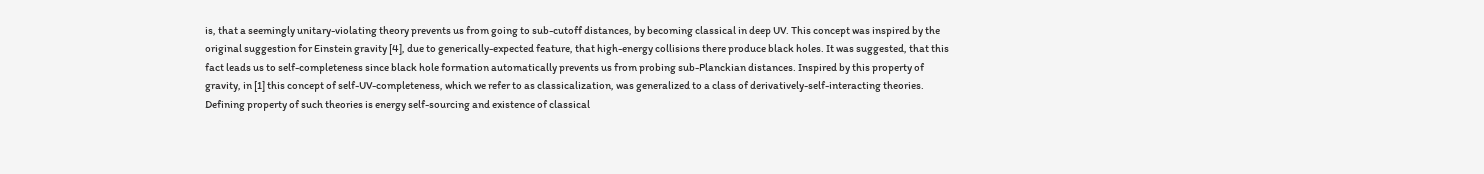is, that a seemingly unitary-violating theory prevents us from going to sub-cutoff distances, by becoming classical in deep UV. This concept was inspired by the original suggestion for Einstein gravity [4], due to generically-expected feature, that high-energy collisions there produce black holes. It was suggested, that this fact leads us to self-completeness since black hole formation automatically prevents us from probing sub-Planckian distances. Inspired by this property of gravity, in [1] this concept of self-UV-completeness, which we refer to as classicalization, was generalized to a class of derivatively-self-interacting theories. Defining property of such theories is energy self-sourcing and existence of classical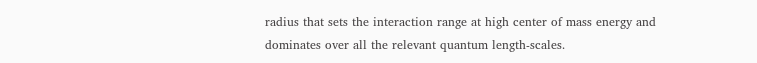radius that sets the interaction range at high center of mass energy and dominates over all the relevant quantum length-scales.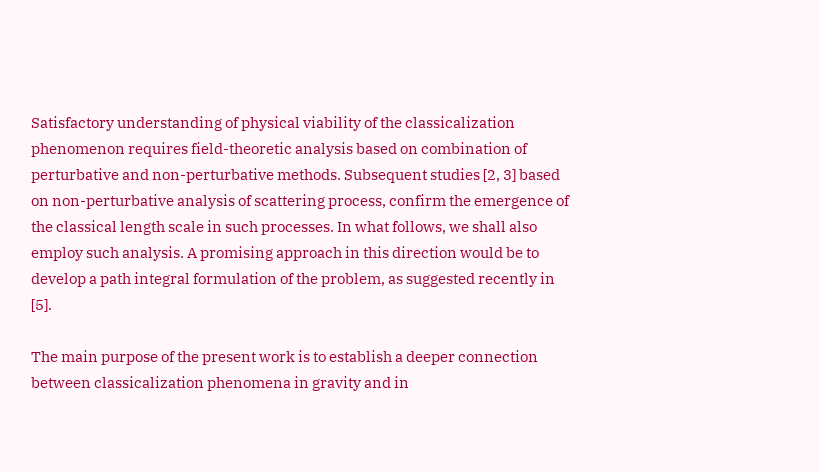Satisfactory understanding of physical viability of the classicalization phenomenon requires field-theoretic analysis based on combination of perturbative and non-perturbative methods. Subsequent studies [2, 3] based on non-perturbative analysis of scattering process, confirm the emergence of the classical length scale in such processes. In what follows, we shall also employ such analysis. A promising approach in this direction would be to develop a path integral formulation of the problem, as suggested recently in [5].

The main purpose of the present work is to establish a deeper connection between classicalization phenomena in gravity and in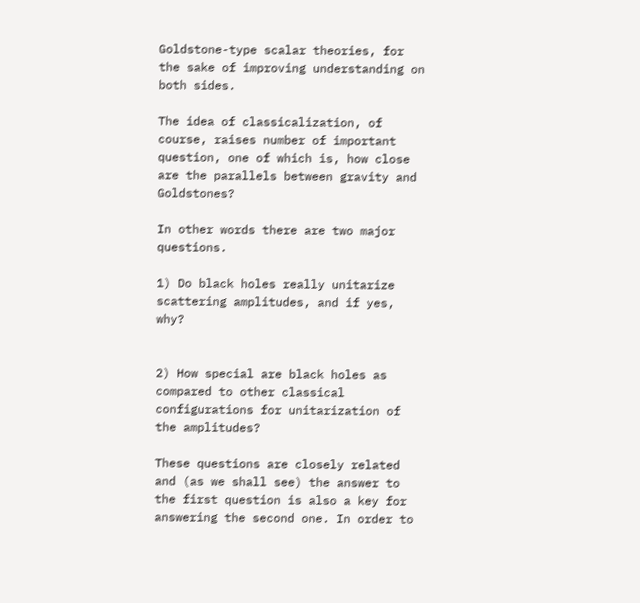Goldstone-type scalar theories, for the sake of improving understanding on both sides.

The idea of classicalization, of course, raises number of important question, one of which is, how close are the parallels between gravity and Goldstones?

In other words there are two major questions.

1) Do black holes really unitarize scattering amplitudes, and if yes, why?


2) How special are black holes as compared to other classical configurations for unitarization of the amplitudes?

These questions are closely related and (as we shall see) the answer to the first question is also a key for answering the second one. In order to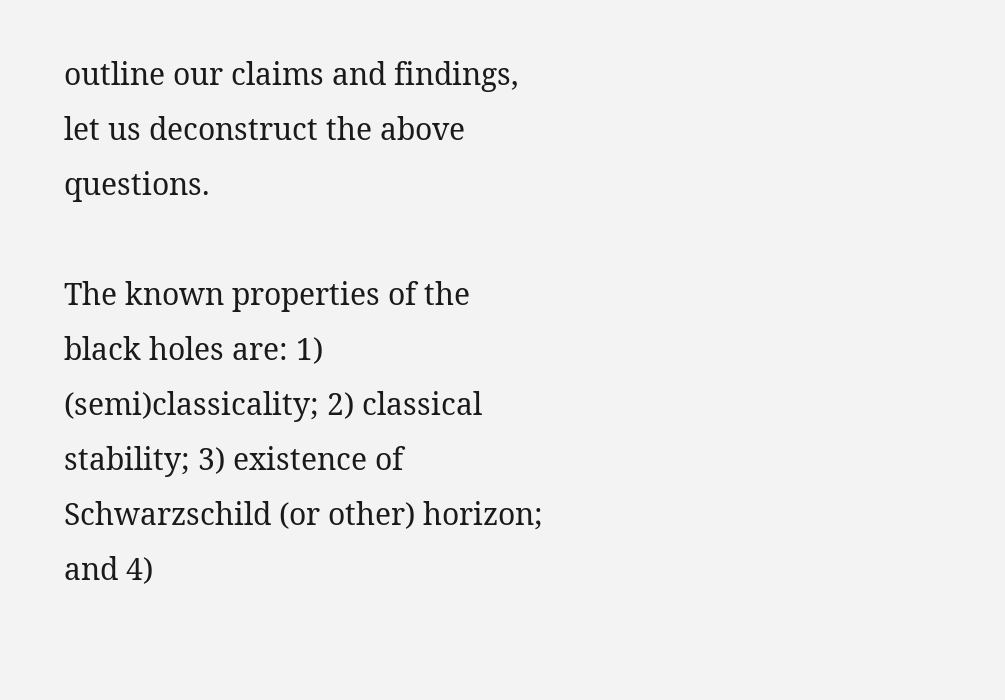outline our claims and findings, let us deconstruct the above questions.

The known properties of the black holes are: 1) (semi)classicality; 2) classical stability; 3) existence of Schwarzschild (or other) horizon; and 4)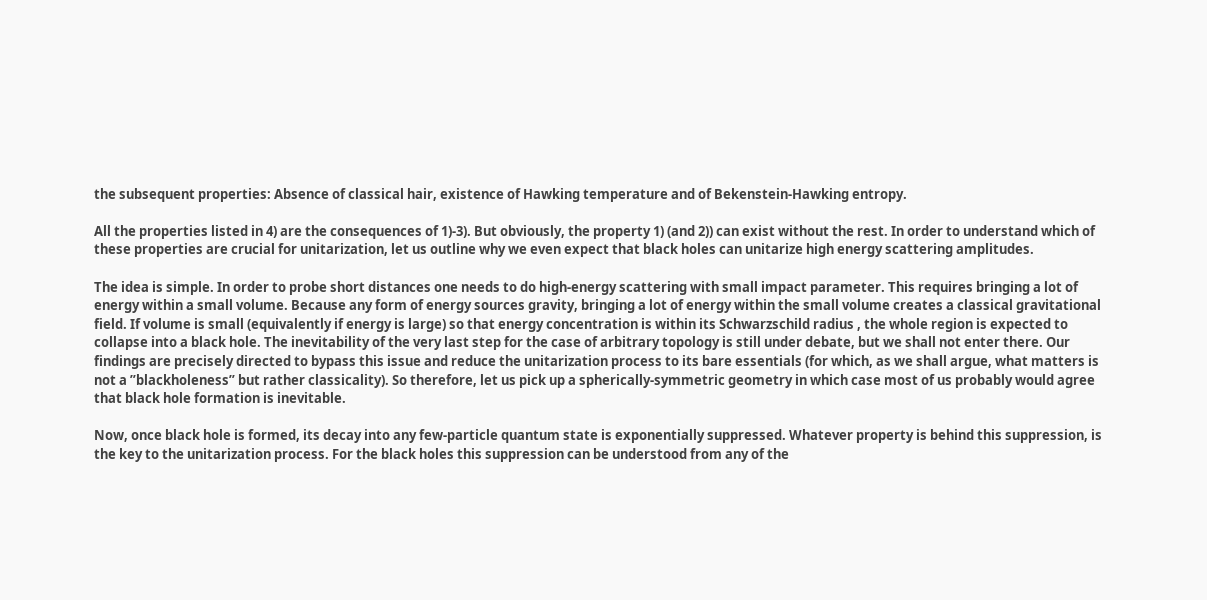the subsequent properties: Absence of classical hair, existence of Hawking temperature and of Bekenstein-Hawking entropy.

All the properties listed in 4) are the consequences of 1)-3). But obviously, the property 1) (and 2)) can exist without the rest. In order to understand which of these properties are crucial for unitarization, let us outline why we even expect that black holes can unitarize high energy scattering amplitudes.

The idea is simple. In order to probe short distances one needs to do high-energy scattering with small impact parameter. This requires bringing a lot of energy within a small volume. Because any form of energy sources gravity, bringing a lot of energy within the small volume creates a classical gravitational field. If volume is small (equivalently if energy is large) so that energy concentration is within its Schwarzschild radius , the whole region is expected to collapse into a black hole. The inevitability of the very last step for the case of arbitrary topology is still under debate, but we shall not enter there. Our findings are precisely directed to bypass this issue and reduce the unitarization process to its bare essentials (for which, as we shall argue, what matters is not a ”blackholeness” but rather classicality). So therefore, let us pick up a spherically-symmetric geometry in which case most of us probably would agree that black hole formation is inevitable.

Now, once black hole is formed, its decay into any few-particle quantum state is exponentially suppressed. Whatever property is behind this suppression, is the key to the unitarization process. For the black holes this suppression can be understood from any of the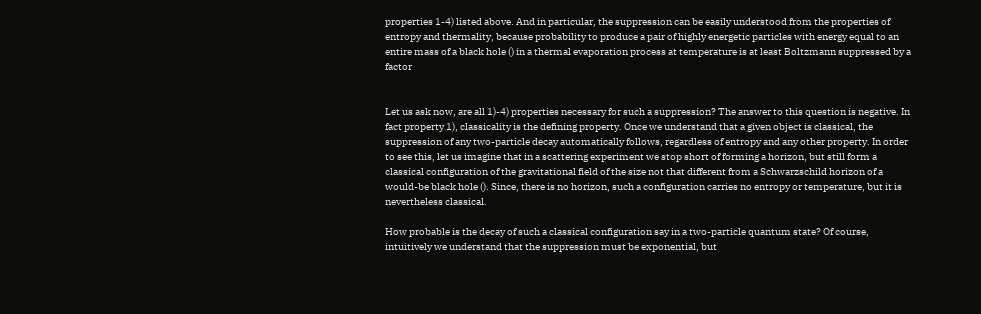properties 1-4) listed above. And in particular, the suppression can be easily understood from the properties of entropy and thermality, because probability to produce a pair of highly energetic particles with energy equal to an entire mass of a black hole () in a thermal evaporation process at temperature is at least Boltzmann suppressed by a factor


Let us ask now, are all 1)-4) properties necessary for such a suppression? The answer to this question is negative. In fact property 1), classicality is the defining property. Once we understand that a given object is classical, the suppression of any two-particle decay automatically follows, regardless of entropy and any other property. In order to see this, let us imagine that in a scattering experiment we stop short of forming a horizon, but still form a classical configuration of the gravitational field of the size not that different from a Schwarzschild horizon of a would-be black hole (). Since, there is no horizon, such a configuration carries no entropy or temperature, but it is nevertheless classical.

How probable is the decay of such a classical configuration say in a two-particle quantum state? Of course, intuitively we understand that the suppression must be exponential, but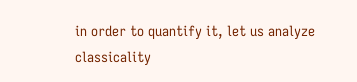in order to quantify it, let us analyze classicality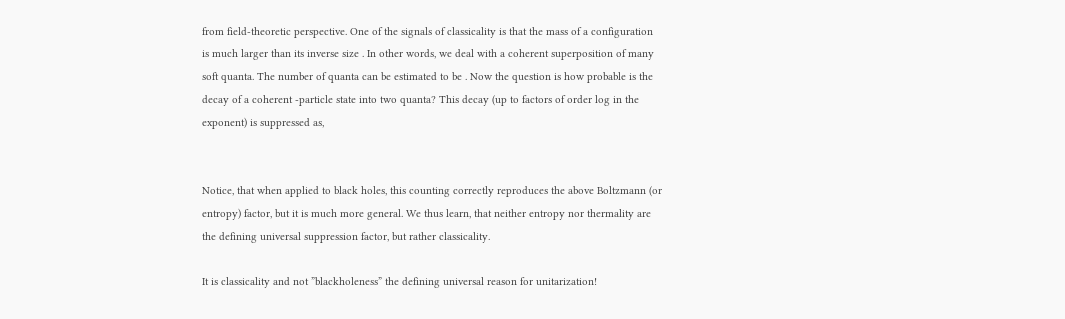from field-theoretic perspective. One of the signals of classicality is that the mass of a configuration is much larger than its inverse size . In other words, we deal with a coherent superposition of many soft quanta. The number of quanta can be estimated to be . Now the question is how probable is the decay of a coherent -particle state into two quanta? This decay (up to factors of order log in the exponent) is suppressed as,


Notice, that when applied to black holes, this counting correctly reproduces the above Boltzmann (or entropy) factor, but it is much more general. We thus learn, that neither entropy nor thermality are the defining universal suppression factor, but rather classicality.

It is classicality and not ”blackholeness” the defining universal reason for unitarization!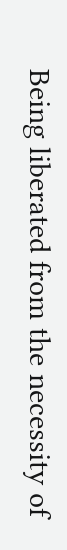Being liberated from the necessity of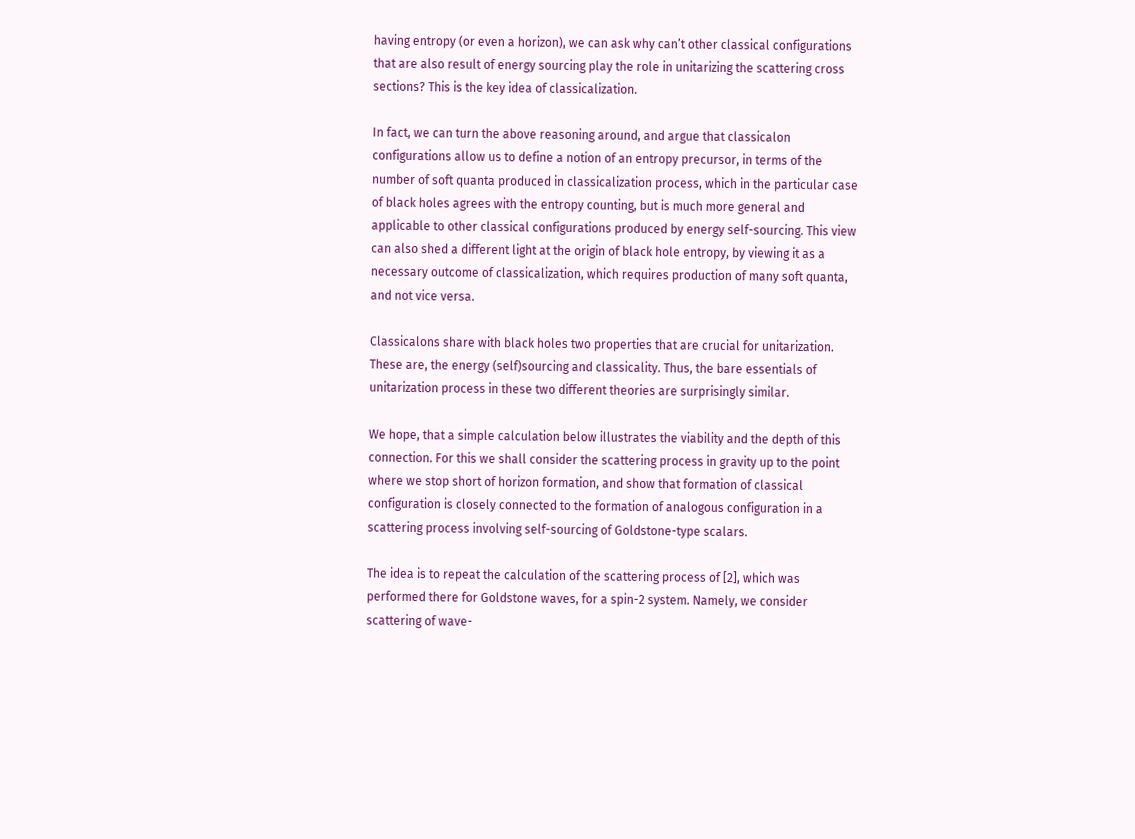having entropy (or even a horizon), we can ask why can’t other classical configurations that are also result of energy sourcing play the role in unitarizing the scattering cross sections? This is the key idea of classicalization.

In fact, we can turn the above reasoning around, and argue that classicalon configurations allow us to define a notion of an entropy precursor, in terms of the number of soft quanta produced in classicalization process, which in the particular case of black holes agrees with the entropy counting, but is much more general and applicable to other classical configurations produced by energy self-sourcing. This view can also shed a different light at the origin of black hole entropy, by viewing it as a necessary outcome of classicalization, which requires production of many soft quanta, and not vice versa.

Classicalons share with black holes two properties that are crucial for unitarization. These are, the energy (self)sourcing and classicality. Thus, the bare essentials of unitarization process in these two different theories are surprisingly similar.

We hope, that a simple calculation below illustrates the viability and the depth of this connection. For this we shall consider the scattering process in gravity up to the point where we stop short of horizon formation, and show that formation of classical configuration is closely connected to the formation of analogous configuration in a scattering process involving self-sourcing of Goldstone-type scalars.

The idea is to repeat the calculation of the scattering process of [2], which was performed there for Goldstone waves, for a spin-2 system. Namely, we consider scattering of wave-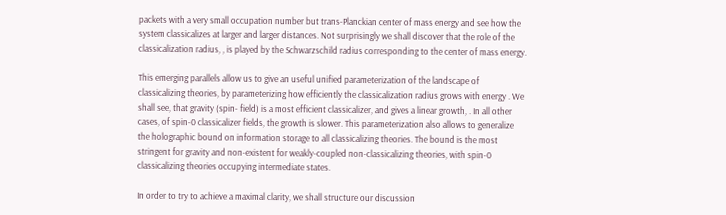packets with a very small occupation number but trans-Planckian center of mass energy and see how the system classicalizes at larger and larger distances. Not surprisingly we shall discover that the role of the classicalization radius, , is played by the Schwarzschild radius corresponding to the center of mass energy.

This emerging parallels allow us to give an useful unified parameterization of the landscape of classicalizing theories, by parameterizing how efficiently the classicalization radius grows with energy . We shall see, that gravity (spin- field) is a most efficient classicalizer, and gives a linear growth, . In all other cases, of spin-0 classicalizer fields, the growth is slower. This parameterization also allows to generalize the holographic bound on information storage to all classicalizing theories. The bound is the most stringent for gravity and non-existent for weakly-coupled non-classicalizing theories, with spin-0 classicalizing theories occupying intermediate states.

In order to try to achieve a maximal clarity, we shall structure our discussion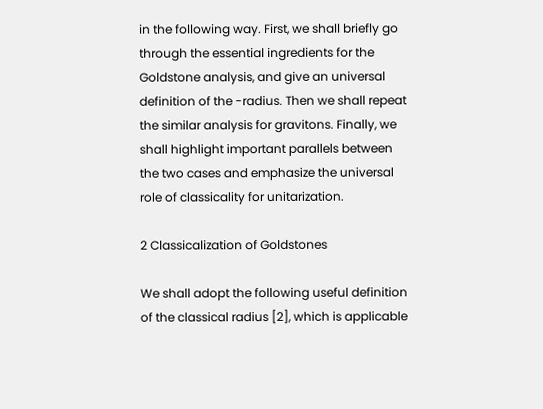in the following way. First, we shall briefly go through the essential ingredients for the Goldstone analysis, and give an universal definition of the -radius. Then we shall repeat the similar analysis for gravitons. Finally, we shall highlight important parallels between the two cases and emphasize the universal role of classicality for unitarization.

2 Classicalization of Goldstones

We shall adopt the following useful definition of the classical radius [2], which is applicable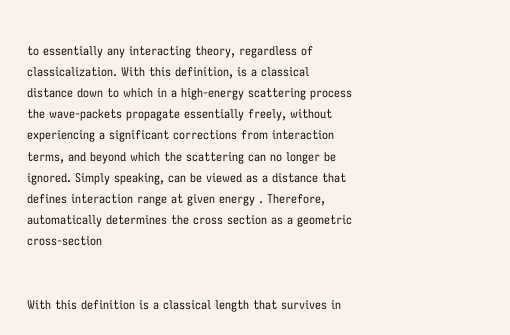to essentially any interacting theory, regardless of classicalization. With this definition, is a classical distance down to which in a high-energy scattering process the wave-packets propagate essentially freely, without experiencing a significant corrections from interaction terms, and beyond which the scattering can no longer be ignored. Simply speaking, can be viewed as a distance that defines interaction range at given energy . Therefore, automatically determines the cross section as a geometric cross-section


With this definition is a classical length that survives in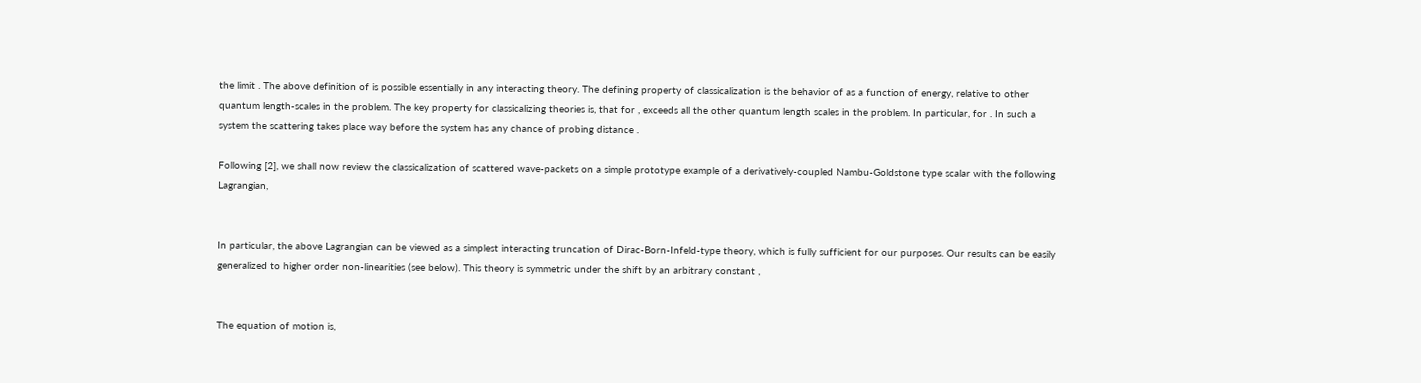the limit . The above definition of is possible essentially in any interacting theory. The defining property of classicalization is the behavior of as a function of energy, relative to other quantum length-scales in the problem. The key property for classicalizing theories is, that for , exceeds all the other quantum length scales in the problem. In particular, for . In such a system the scattering takes place way before the system has any chance of probing distance .

Following [2], we shall now review the classicalization of scattered wave-packets on a simple prototype example of a derivatively-coupled Nambu-Goldstone type scalar with the following Lagrangian,


In particular, the above Lagrangian can be viewed as a simplest interacting truncation of Dirac-Born-Infeld-type theory, which is fully sufficient for our purposes. Our results can be easily generalized to higher order non-linearities (see below). This theory is symmetric under the shift by an arbitrary constant ,


The equation of motion is,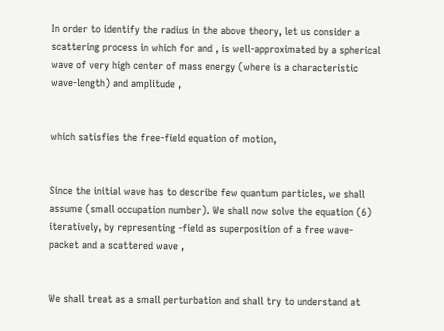In order to identify the radius in the above theory, let us consider a scattering process in which for and , is well-approximated by a spherical wave of very high center of mass energy (where is a characteristic wave-length) and amplitude ,


which satisfies the free-field equation of motion,


Since the initial wave has to describe few quantum particles, we shall assume (small occupation number). We shall now solve the equation (6) iteratively, by representing -field as superposition of a free wave-packet and a scattered wave ,


We shall treat as a small perturbation and shall try to understand at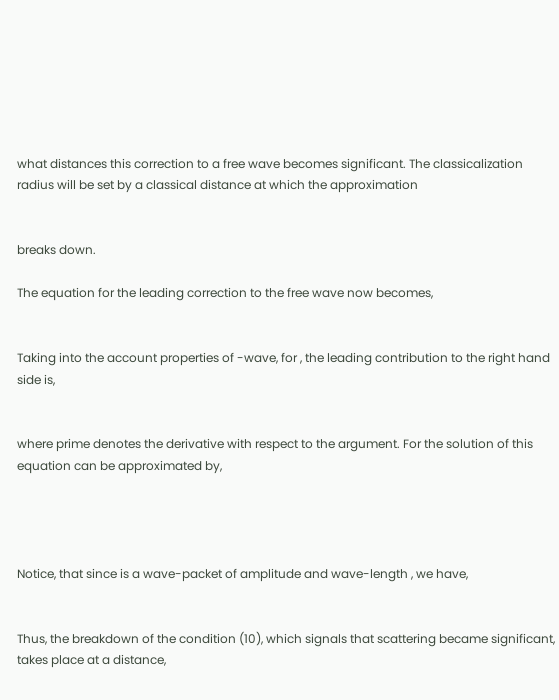what distances this correction to a free wave becomes significant. The classicalization radius will be set by a classical distance at which the approximation


breaks down.

The equation for the leading correction to the free wave now becomes,


Taking into the account properties of -wave, for , the leading contribution to the right hand side is,


where prime denotes the derivative with respect to the argument. For the solution of this equation can be approximated by,




Notice, that since is a wave-packet of amplitude and wave-length , we have,


Thus, the breakdown of the condition (10), which signals that scattering became significant, takes place at a distance,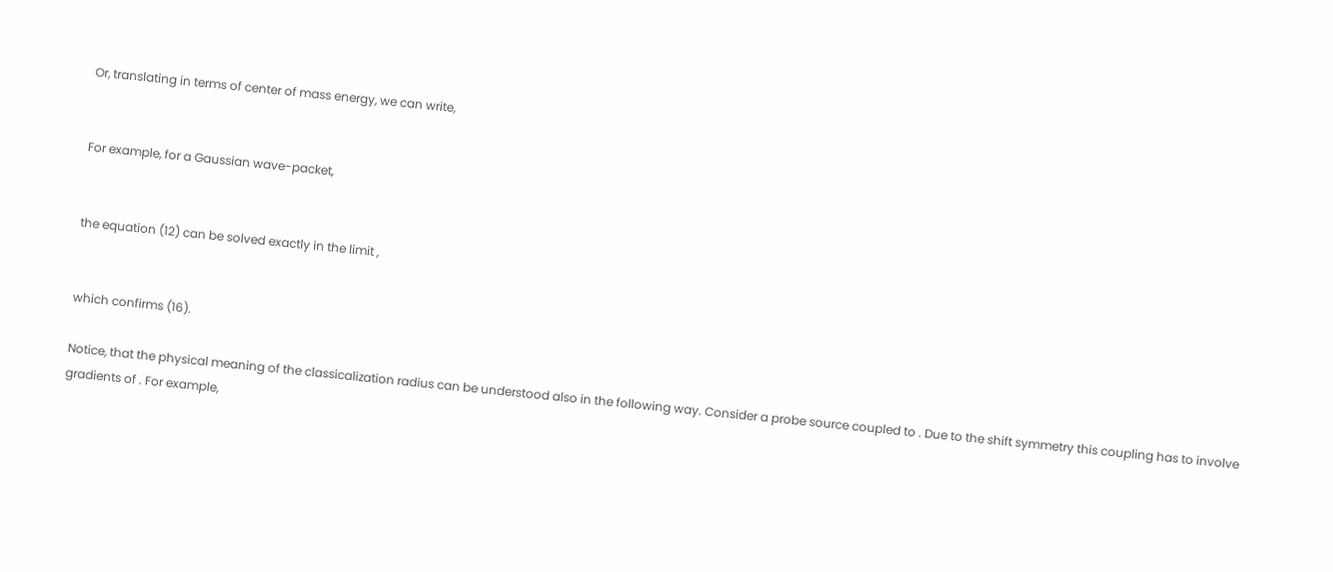Or, translating in terms of center of mass energy, we can write,


For example, for a Gaussian wave-packet,


the equation (12) can be solved exactly in the limit ,


which confirms (16).

Notice, that the physical meaning of the classicalization radius can be understood also in the following way. Consider a probe source coupled to . Due to the shift symmetry this coupling has to involve gradients of . For example,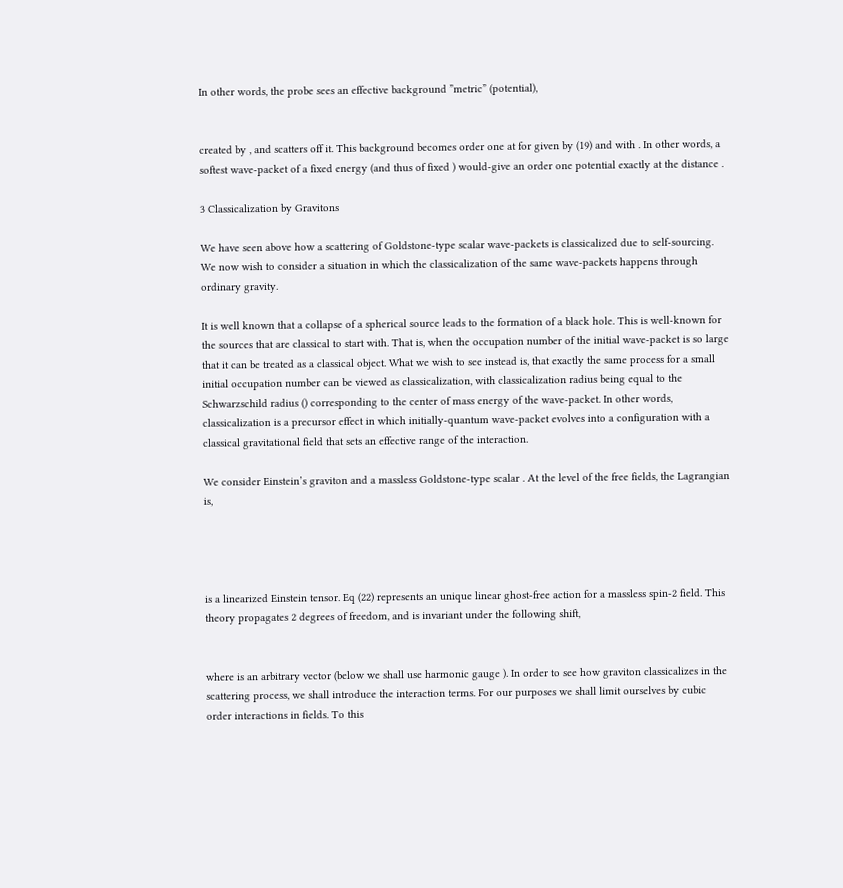In other words, the probe sees an effective background ”metric” (potential),


created by , and scatters off it. This background becomes order one at for given by (19) and with . In other words, a softest wave-packet of a fixed energy (and thus of fixed ) would-give an order one potential exactly at the distance .

3 Classicalization by Gravitons

We have seen above how a scattering of Goldstone-type scalar wave-packets is classicalized due to self-sourcing. We now wish to consider a situation in which the classicalization of the same wave-packets happens through ordinary gravity.

It is well known that a collapse of a spherical source leads to the formation of a black hole. This is well-known for the sources that are classical to start with. That is, when the occupation number of the initial wave-packet is so large that it can be treated as a classical object. What we wish to see instead is, that exactly the same process for a small initial occupation number can be viewed as classicalization, with classicalization radius being equal to the Schwarzschild radius () corresponding to the center of mass energy of the wave-packet. In other words, classicalization is a precursor effect in which initially-quantum wave-packet evolves into a configuration with a classical gravitational field that sets an effective range of the interaction.

We consider Einstein’s graviton and a massless Goldstone-type scalar . At the level of the free fields, the Lagrangian is,




is a linearized Einstein tensor. Eq (22) represents an unique linear ghost-free action for a massless spin-2 field. This theory propagates 2 degrees of freedom, and is invariant under the following shift,


where is an arbitrary vector (below we shall use harmonic gauge ). In order to see how graviton classicalizes in the scattering process, we shall introduce the interaction terms. For our purposes we shall limit ourselves by cubic order interactions in fields. To this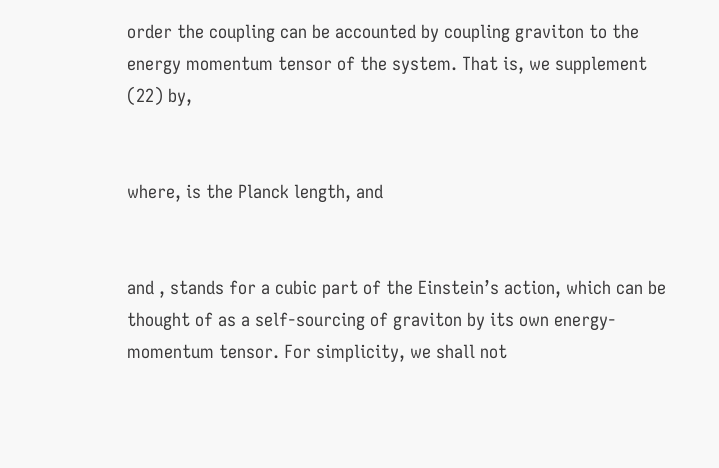order the coupling can be accounted by coupling graviton to the energy momentum tensor of the system. That is, we supplement (22) by,


where, is the Planck length, and


and , stands for a cubic part of the Einstein’s action, which can be thought of as a self-sourcing of graviton by its own energy-momentum tensor. For simplicity, we shall not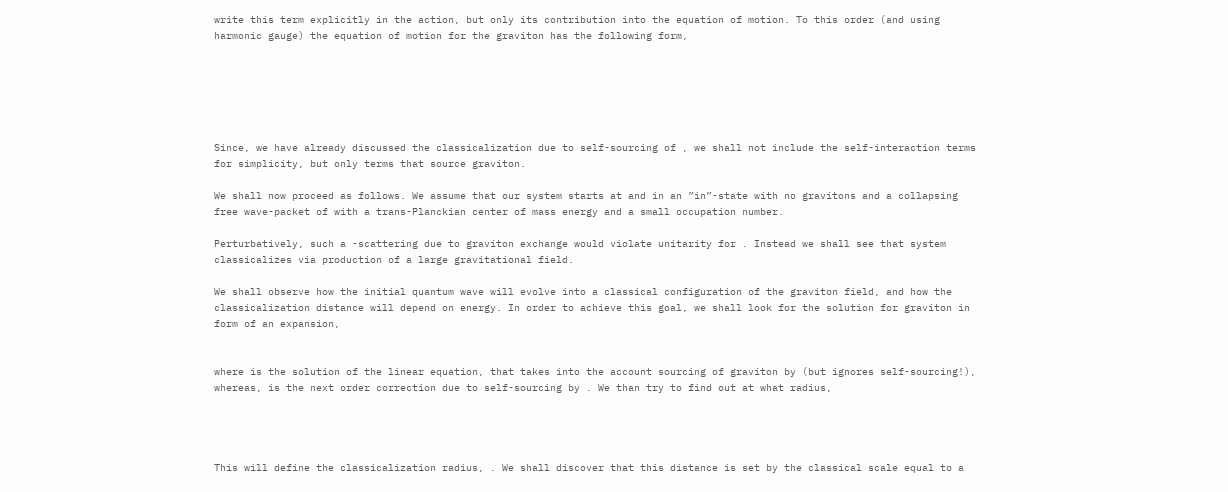write this term explicitly in the action, but only its contribution into the equation of motion. To this order (and using harmonic gauge) the equation of motion for the graviton has the following form,






Since, we have already discussed the classicalization due to self-sourcing of , we shall not include the self-interaction terms for simplicity, but only terms that source graviton.

We shall now proceed as follows. We assume that our system starts at and in an ”in”-state with no gravitons and a collapsing free wave-packet of with a trans-Planckian center of mass energy and a small occupation number.

Perturbatively, such a -scattering due to graviton exchange would violate unitarity for . Instead we shall see that system classicalizes via production of a large gravitational field.

We shall observe how the initial quantum wave will evolve into a classical configuration of the graviton field, and how the classicalization distance will depend on energy. In order to achieve this goal, we shall look for the solution for graviton in form of an expansion,


where is the solution of the linear equation, that takes into the account sourcing of graviton by (but ignores self-sourcing!), whereas, is the next order correction due to self-sourcing by . We than try to find out at what radius,




This will define the classicalization radius, . We shall discover that this distance is set by the classical scale equal to a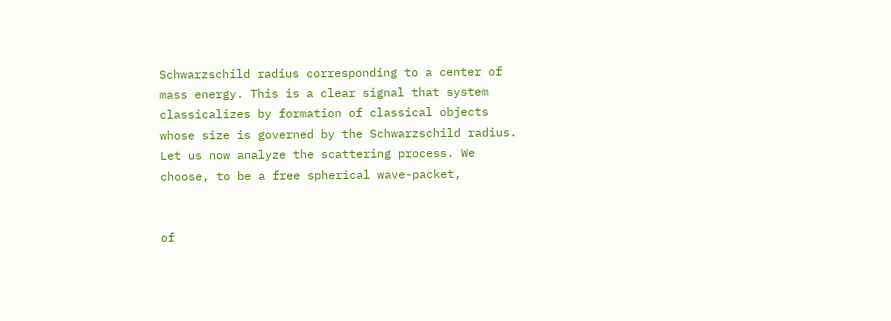Schwarzschild radius corresponding to a center of mass energy. This is a clear signal that system classicalizes by formation of classical objects whose size is governed by the Schwarzschild radius. Let us now analyze the scattering process. We choose, to be a free spherical wave-packet,


of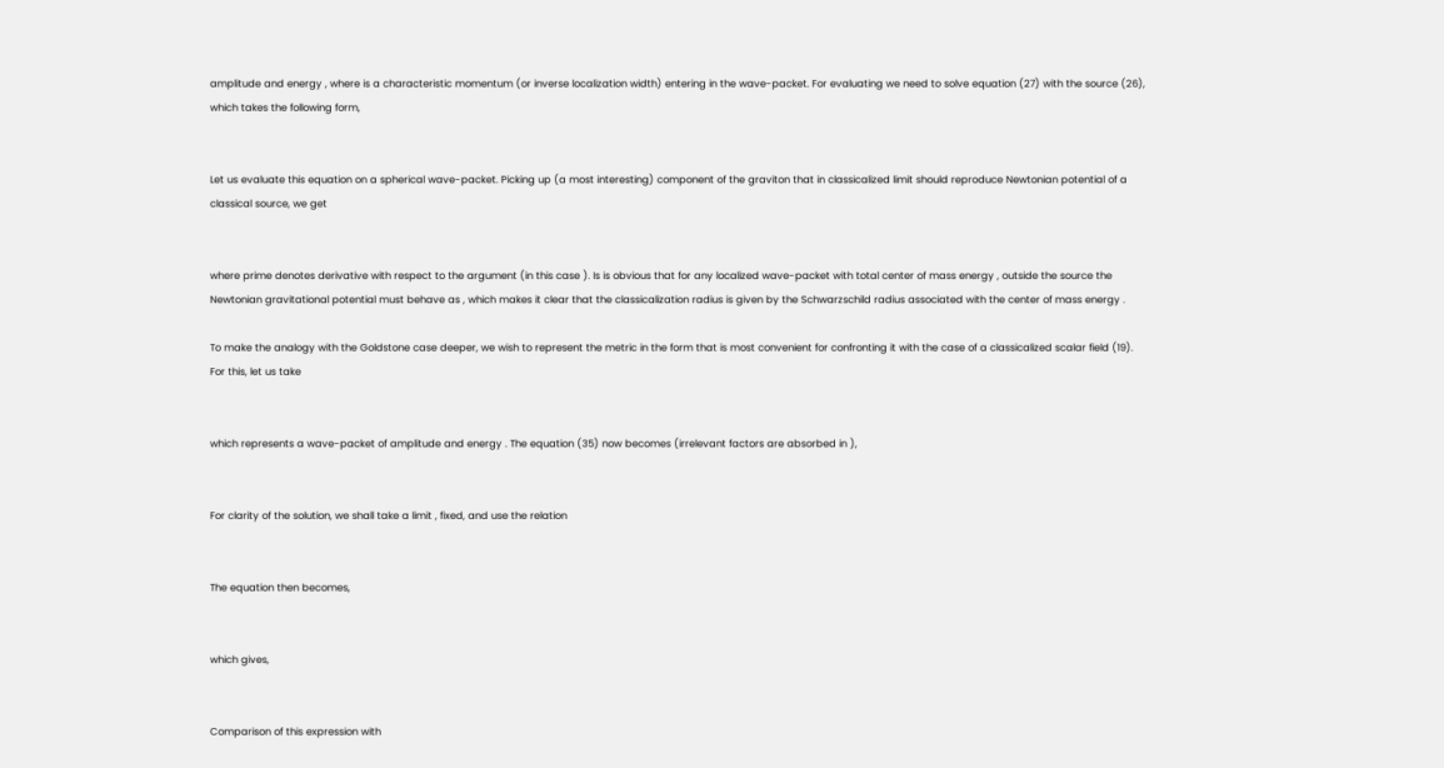amplitude and energy , where is a characteristic momentum (or inverse localization width) entering in the wave-packet. For evaluating we need to solve equation (27) with the source (26), which takes the following form,


Let us evaluate this equation on a spherical wave-packet. Picking up (a most interesting) component of the graviton that in classicalized limit should reproduce Newtonian potential of a classical source, we get


where prime denotes derivative with respect to the argument (in this case ). Is is obvious that for any localized wave-packet with total center of mass energy , outside the source the Newtonian gravitational potential must behave as , which makes it clear that the classicalization radius is given by the Schwarzschild radius associated with the center of mass energy .

To make the analogy with the Goldstone case deeper, we wish to represent the metric in the form that is most convenient for confronting it with the case of a classicalized scalar field (19). For this, let us take


which represents a wave-packet of amplitude and energy . The equation (35) now becomes (irrelevant factors are absorbed in ),


For clarity of the solution, we shall take a limit , fixed, and use the relation


The equation then becomes,


which gives,


Comparison of this expression with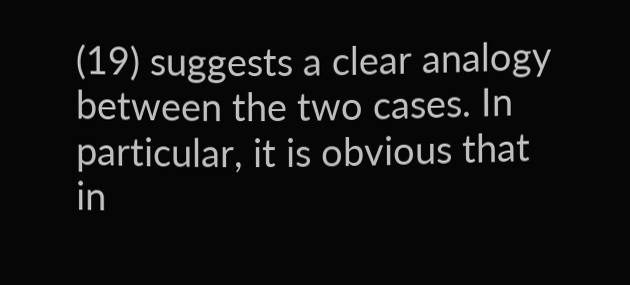(19) suggests a clear analogy between the two cases. In particular, it is obvious that in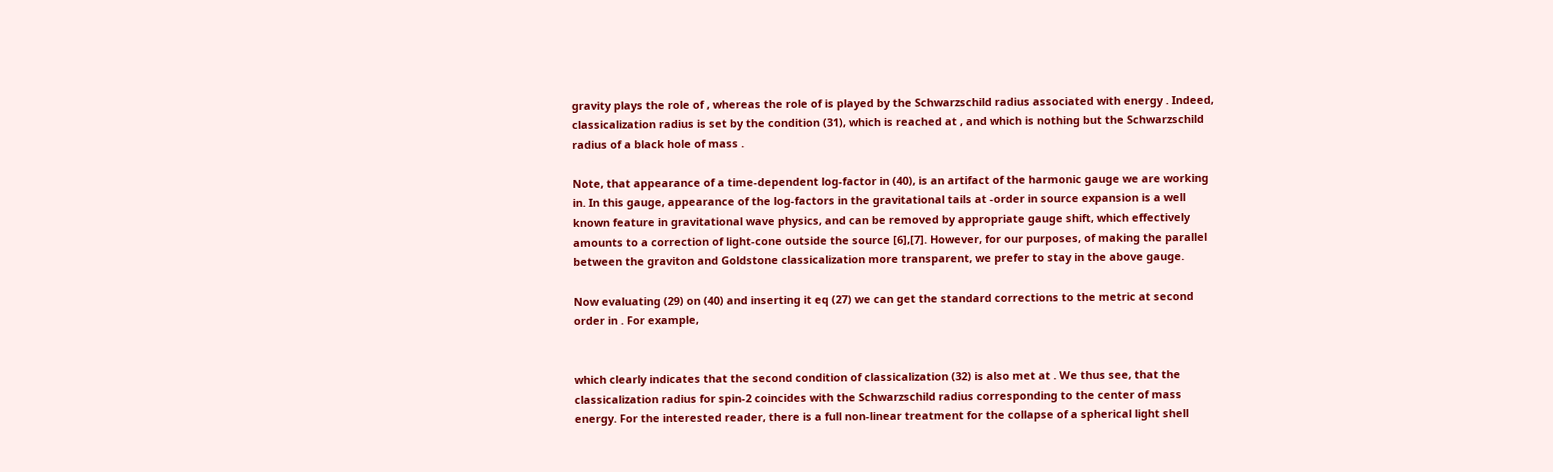gravity plays the role of , whereas the role of is played by the Schwarzschild radius associated with energy . Indeed, classicalization radius is set by the condition (31), which is reached at , and which is nothing but the Schwarzschild radius of a black hole of mass .

Note, that appearance of a time-dependent log-factor in (40), is an artifact of the harmonic gauge we are working in. In this gauge, appearance of the log-factors in the gravitational tails at -order in source expansion is a well known feature in gravitational wave physics, and can be removed by appropriate gauge shift, which effectively amounts to a correction of light-cone outside the source [6],[7]. However, for our purposes, of making the parallel between the graviton and Goldstone classicalization more transparent, we prefer to stay in the above gauge.

Now evaluating (29) on (40) and inserting it eq (27) we can get the standard corrections to the metric at second order in . For example,


which clearly indicates that the second condition of classicalization (32) is also met at . We thus see, that the classicalization radius for spin-2 coincides with the Schwarzschild radius corresponding to the center of mass energy. For the interested reader, there is a full non-linear treatment for the collapse of a spherical light shell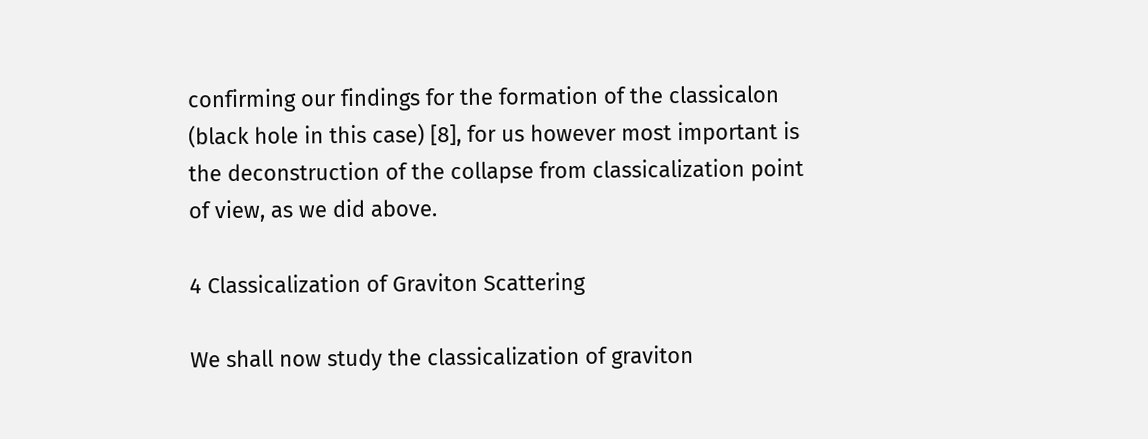confirming our findings for the formation of the classicalon (black hole in this case) [8], for us however most important is the deconstruction of the collapse from classicalization point of view, as we did above.

4 Classicalization of Graviton Scattering

We shall now study the classicalization of graviton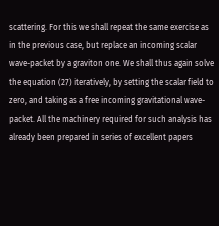scattering. For this we shall repeat the same exercise as in the previous case, but replace an incoming scalar wave-packet by a graviton one. We shall thus again solve the equation (27) iteratively, by setting the scalar field to zero, and taking as a free incoming gravitational wave-packet. All the machinery required for such analysis has already been prepared in series of excellent papers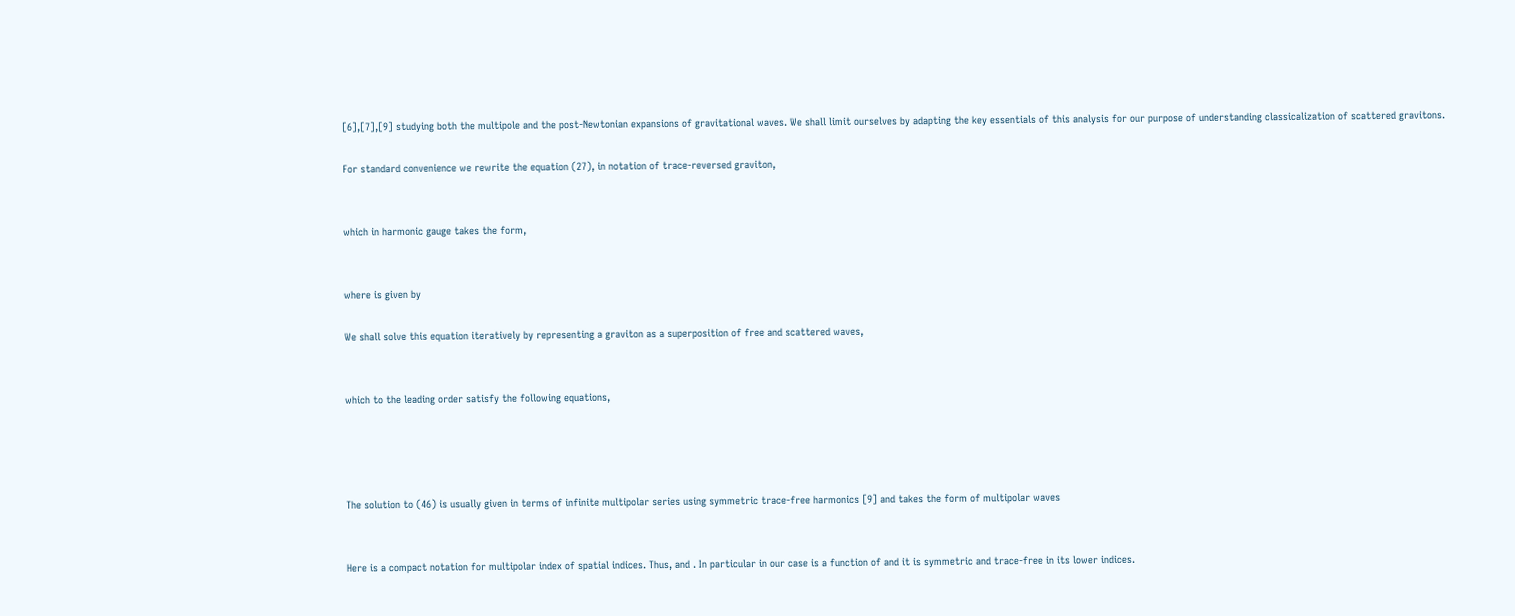[6],[7],[9] studying both the multipole and the post-Newtonian expansions of gravitational waves. We shall limit ourselves by adapting the key essentials of this analysis for our purpose of understanding classicalization of scattered gravitons.

For standard convenience we rewrite the equation (27), in notation of trace-reversed graviton,


which in harmonic gauge takes the form,


where is given by

We shall solve this equation iteratively by representing a graviton as a superposition of free and scattered waves,


which to the leading order satisfy the following equations,




The solution to (46) is usually given in terms of infinite multipolar series using symmetric trace-free harmonics [9] and takes the form of multipolar waves


Here is a compact notation for multipolar index of spatial indices. Thus, and . In particular in our case is a function of and it is symmetric and trace-free in its lower indices.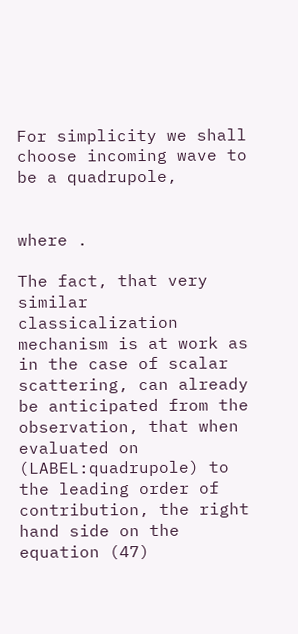For simplicity we shall choose incoming wave to be a quadrupole,


where .

The fact, that very similar classicalization mechanism is at work as in the case of scalar scattering, can already be anticipated from the observation, that when evaluated on (LABEL:quadrupole) to the leading order of contribution, the right hand side on the equation (47)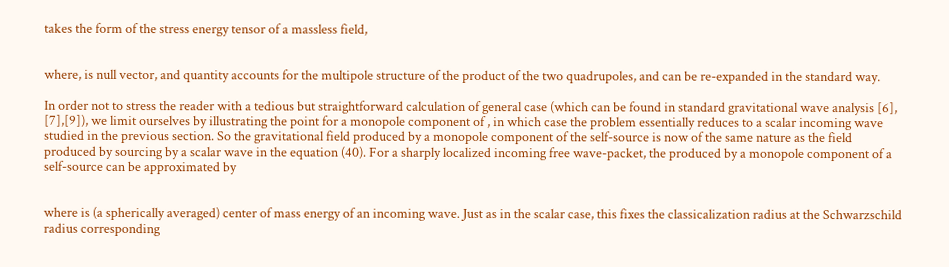takes the form of the stress energy tensor of a massless field,


where, is null vector, and quantity accounts for the multipole structure of the product of the two quadrupoles, and can be re-expanded in the standard way.

In order not to stress the reader with a tedious but straightforward calculation of general case (which can be found in standard gravitational wave analysis [6], [7],[9]), we limit ourselves by illustrating the point for a monopole component of , in which case the problem essentially reduces to a scalar incoming wave studied in the previous section. So the gravitational field produced by a monopole component of the self-source is now of the same nature as the field produced by sourcing by a scalar wave in the equation (40). For a sharply localized incoming free wave-packet, the produced by a monopole component of a self-source can be approximated by


where is (a spherically averaged) center of mass energy of an incoming wave. Just as in the scalar case, this fixes the classicalization radius at the Schwarzschild radius corresponding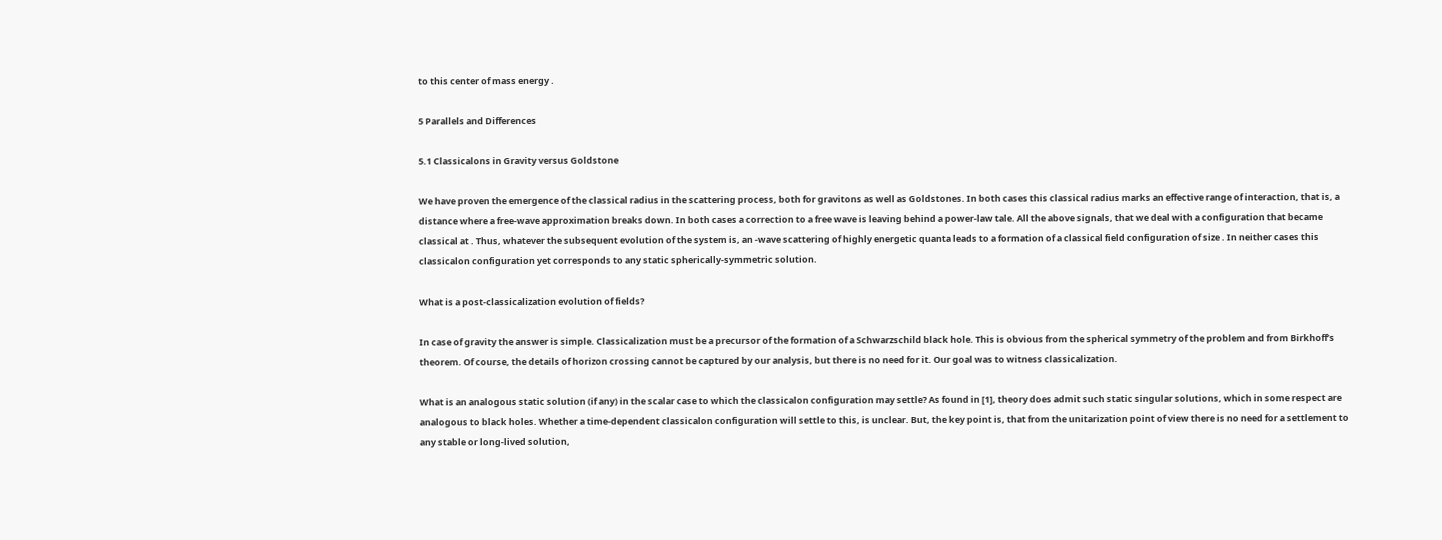to this center of mass energy .

5 Parallels and Differences

5.1 Classicalons in Gravity versus Goldstone

We have proven the emergence of the classical radius in the scattering process, both for gravitons as well as Goldstones. In both cases this classical radius marks an effective range of interaction, that is, a distance where a free-wave approximation breaks down. In both cases a correction to a free wave is leaving behind a power-law tale. All the above signals, that we deal with a configuration that became classical at . Thus, whatever the subsequent evolution of the system is, an -wave scattering of highly energetic quanta leads to a formation of a classical field configuration of size . In neither cases this classicalon configuration yet corresponds to any static spherically-symmetric solution.

What is a post-classicalization evolution of fields?

In case of gravity the answer is simple. Classicalization must be a precursor of the formation of a Schwarzschild black hole. This is obvious from the spherical symmetry of the problem and from Birkhoff’s theorem. Of course, the details of horizon crossing cannot be captured by our analysis, but there is no need for it. Our goal was to witness classicalization.

What is an analogous static solution (if any) in the scalar case to which the classicalon configuration may settle? As found in [1], theory does admit such static singular solutions, which in some respect are analogous to black holes. Whether a time-dependent classicalon configuration will settle to this, is unclear. But, the key point is, that from the unitarization point of view there is no need for a settlement to any stable or long-lived solution,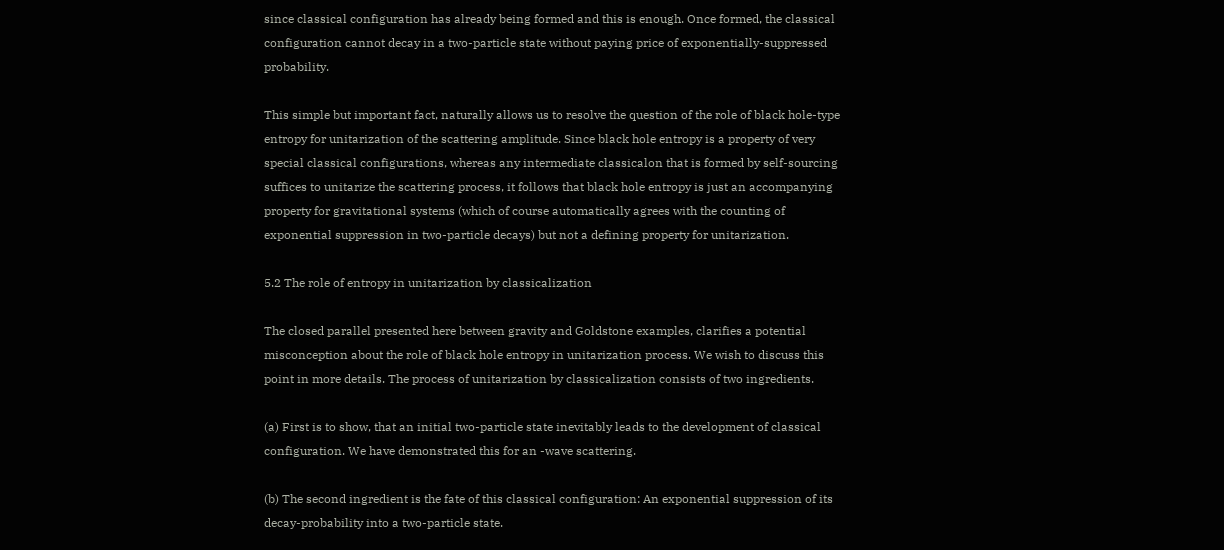since classical configuration has already being formed and this is enough. Once formed, the classical configuration cannot decay in a two-particle state without paying price of exponentially-suppressed probability.

This simple but important fact, naturally allows us to resolve the question of the role of black hole-type entropy for unitarization of the scattering amplitude. Since black hole entropy is a property of very special classical configurations, whereas any intermediate classicalon that is formed by self-sourcing suffices to unitarize the scattering process, it follows that black hole entropy is just an accompanying property for gravitational systems (which of course automatically agrees with the counting of exponential suppression in two-particle decays) but not a defining property for unitarization.

5.2 The role of entropy in unitarization by classicalization

The closed parallel presented here between gravity and Goldstone examples, clarifies a potential misconception about the role of black hole entropy in unitarization process. We wish to discuss this point in more details. The process of unitarization by classicalization consists of two ingredients.

(a) First is to show, that an initial two-particle state inevitably leads to the development of classical configuration. We have demonstrated this for an -wave scattering.

(b) The second ingredient is the fate of this classical configuration: An exponential suppression of its decay-probability into a two-particle state.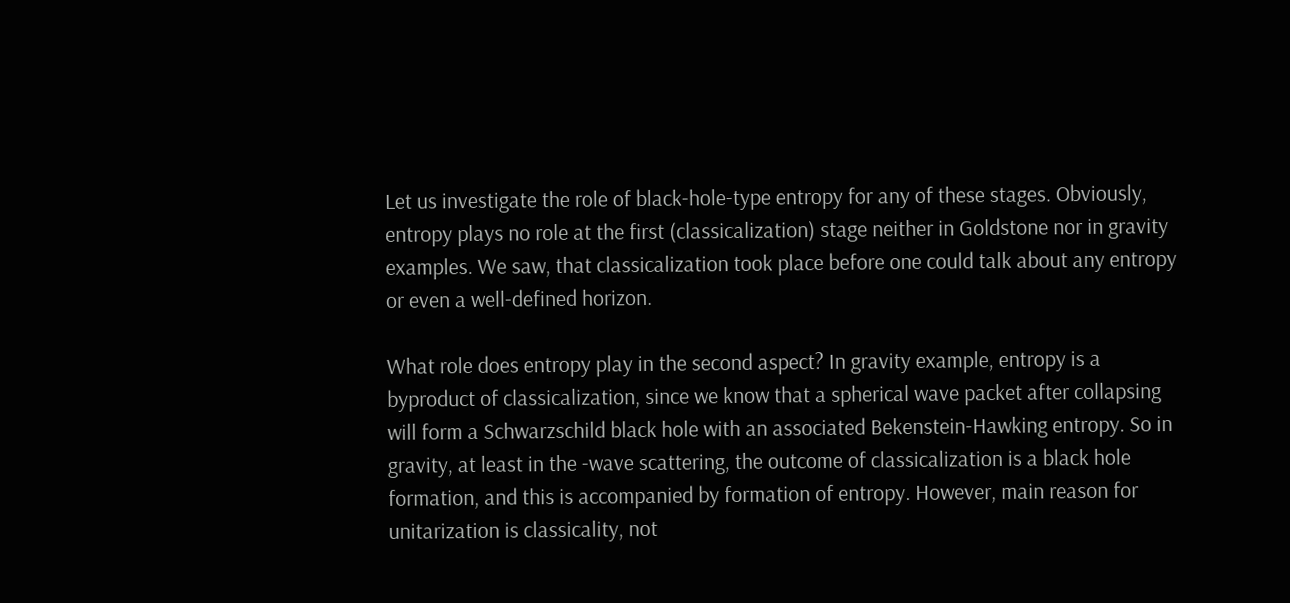Let us investigate the role of black-hole-type entropy for any of these stages. Obviously, entropy plays no role at the first (classicalization) stage neither in Goldstone nor in gravity examples. We saw, that classicalization took place before one could talk about any entropy or even a well-defined horizon.

What role does entropy play in the second aspect? In gravity example, entropy is a byproduct of classicalization, since we know that a spherical wave packet after collapsing will form a Schwarzschild black hole with an associated Bekenstein-Hawking entropy. So in gravity, at least in the -wave scattering, the outcome of classicalization is a black hole formation, and this is accompanied by formation of entropy. However, main reason for unitarization is classicality, not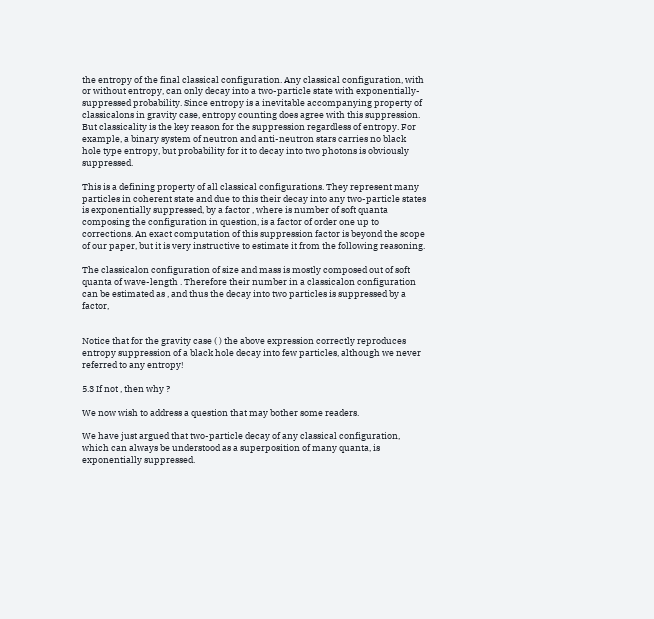the entropy of the final classical configuration. Any classical configuration, with or without entropy, can only decay into a two-particle state with exponentially-suppressed probability. Since entropy is a inevitable accompanying property of classicalons in gravity case, entropy counting does agree with this suppression. But classicality is the key reason for the suppression regardless of entropy. For example, a binary system of neutron and anti-neutron stars carries no black hole type entropy, but probability for it to decay into two photons is obviously suppressed.

This is a defining property of all classical configurations. They represent many particles in coherent state and due to this their decay into any two-particle states is exponentially suppressed, by a factor , where is number of soft quanta composing the configuration in question, is a factor of order one up to corrections. An exact computation of this suppression factor is beyond the scope of our paper, but it is very instructive to estimate it from the following reasoning.

The classicalon configuration of size and mass is mostly composed out of soft quanta of wave-length . Therefore their number in a classicalon configuration can be estimated as , and thus the decay into two particles is suppressed by a factor,


Notice that for the gravity case ( ) the above expression correctly reproduces entropy suppression of a black hole decay into few particles, although we never referred to any entropy!

5.3 If not , then why ?

We now wish to address a question that may bother some readers.

We have just argued that two-particle decay of any classical configuration, which can always be understood as a superposition of many quanta, is exponentially suppressed.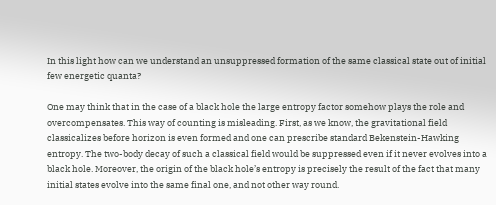In this light how can we understand an unsuppressed formation of the same classical state out of initial few energetic quanta?

One may think that in the case of a black hole the large entropy factor somehow plays the role and overcompensates. This way of counting is misleading. First, as we know, the gravitational field classicalizes before horizon is even formed and one can prescribe standard Bekenstein-Hawking entropy. The two-body decay of such a classical field would be suppressed even if it never evolves into a black hole. Moreover, the origin of the black hole’s entropy is precisely the result of the fact that many initial states evolve into the same final one, and not other way round.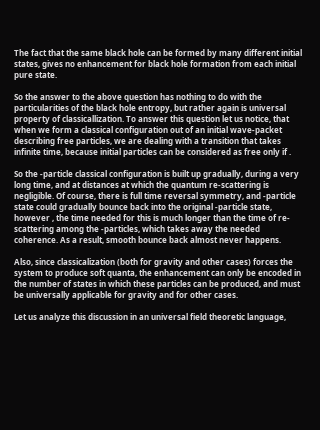The fact that the same black hole can be formed by many different initial states, gives no enhancement for black hole formation from each initial pure state.

So the answer to the above question has nothing to do with the particularities of the black hole entropy, but rather again is universal property of classicallization. To answer this question let us notice, that when we form a classical configuration out of an initial wave-packet describing free particles, we are dealing with a transition that takes infinite time, because initial particles can be considered as free only if .

So the -particle classical configuration is built up gradually, during a very long time, and at distances at which the quantum re-scattering is negligible. Of course, there is full time reversal symmetry, and -particle state could gradually bounce back into the original -particle state, however , the time needed for this is much longer than the time of re-scattering among the -particles, which takes away the needed coherence. As a result, smooth bounce back almost never happens.

Also, since classicalization (both for gravity and other cases) forces the system to produce soft quanta, the enhancement can only be encoded in the number of states in which these particles can be produced, and must be universally applicable for gravity and for other cases.

Let us analyze this discussion in an universal field theoretic language,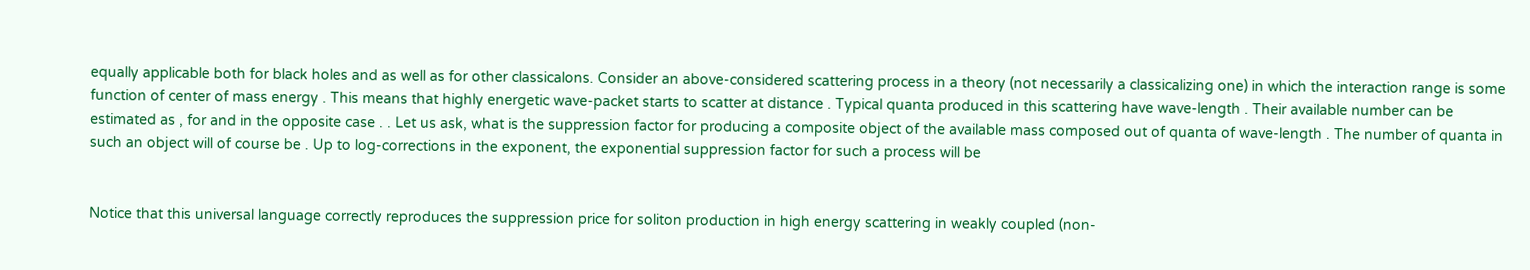equally applicable both for black holes and as well as for other classicalons. Consider an above-considered scattering process in a theory (not necessarily a classicalizing one) in which the interaction range is some function of center of mass energy . This means that highly energetic wave-packet starts to scatter at distance . Typical quanta produced in this scattering have wave-length . Their available number can be estimated as , for and in the opposite case . . Let us ask, what is the suppression factor for producing a composite object of the available mass composed out of quanta of wave-length . The number of quanta in such an object will of course be . Up to log-corrections in the exponent, the exponential suppression factor for such a process will be


Notice that this universal language correctly reproduces the suppression price for soliton production in high energy scattering in weakly coupled (non-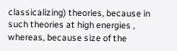classicalizing) theories, because in such theories at high energies , whereas, because size of the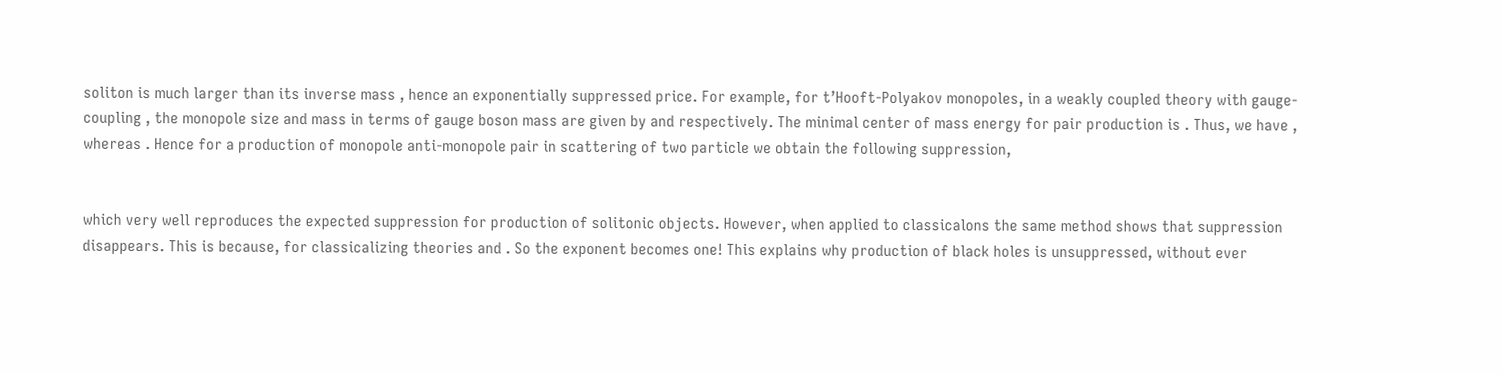soliton is much larger than its inverse mass , hence an exponentially suppressed price. For example, for t’Hooft-Polyakov monopoles, in a weakly coupled theory with gauge-coupling , the monopole size and mass in terms of gauge boson mass are given by and respectively. The minimal center of mass energy for pair production is . Thus, we have , whereas . Hence for a production of monopole anti-monopole pair in scattering of two particle we obtain the following suppression,


which very well reproduces the expected suppression for production of solitonic objects. However, when applied to classicalons the same method shows that suppression disappears. This is because, for classicalizing theories and . So the exponent becomes one! This explains why production of black holes is unsuppressed, without ever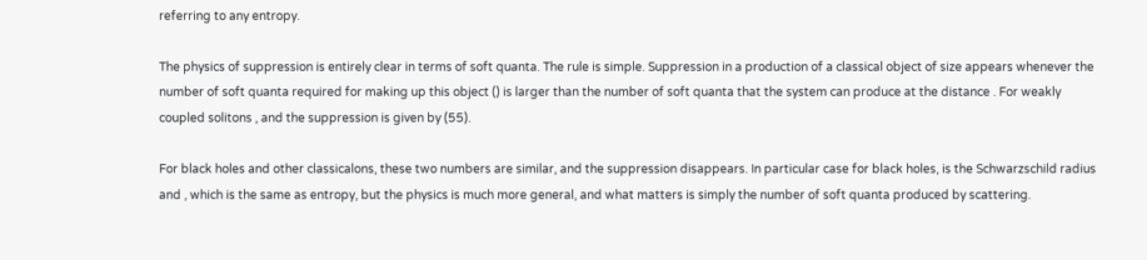referring to any entropy.

The physics of suppression is entirely clear in terms of soft quanta. The rule is simple. Suppression in a production of a classical object of size appears whenever the number of soft quanta required for making up this object () is larger than the number of soft quanta that the system can produce at the distance . For weakly coupled solitons , and the suppression is given by (55).

For black holes and other classicalons, these two numbers are similar, and the suppression disappears. In particular case for black holes, is the Schwarzschild radius and , which is the same as entropy, but the physics is much more general, and what matters is simply the number of soft quanta produced by scattering.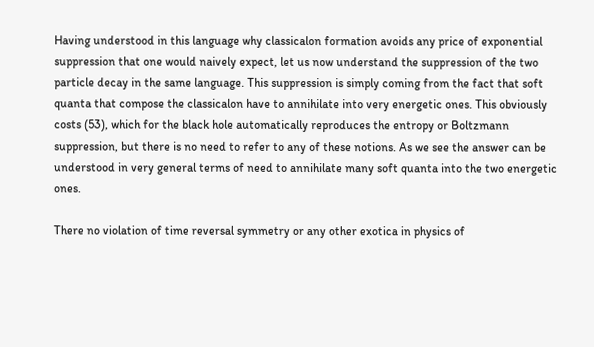Having understood in this language why classicalon formation avoids any price of exponential suppression that one would naively expect, let us now understand the suppression of the two particle decay in the same language. This suppression is simply coming from the fact that soft quanta that compose the classicalon have to annihilate into very energetic ones. This obviously costs (53), which for the black hole automatically reproduces the entropy or Boltzmann suppression, but there is no need to refer to any of these notions. As we see the answer can be understood in very general terms of need to annihilate many soft quanta into the two energetic ones.

There no violation of time reversal symmetry or any other exotica in physics of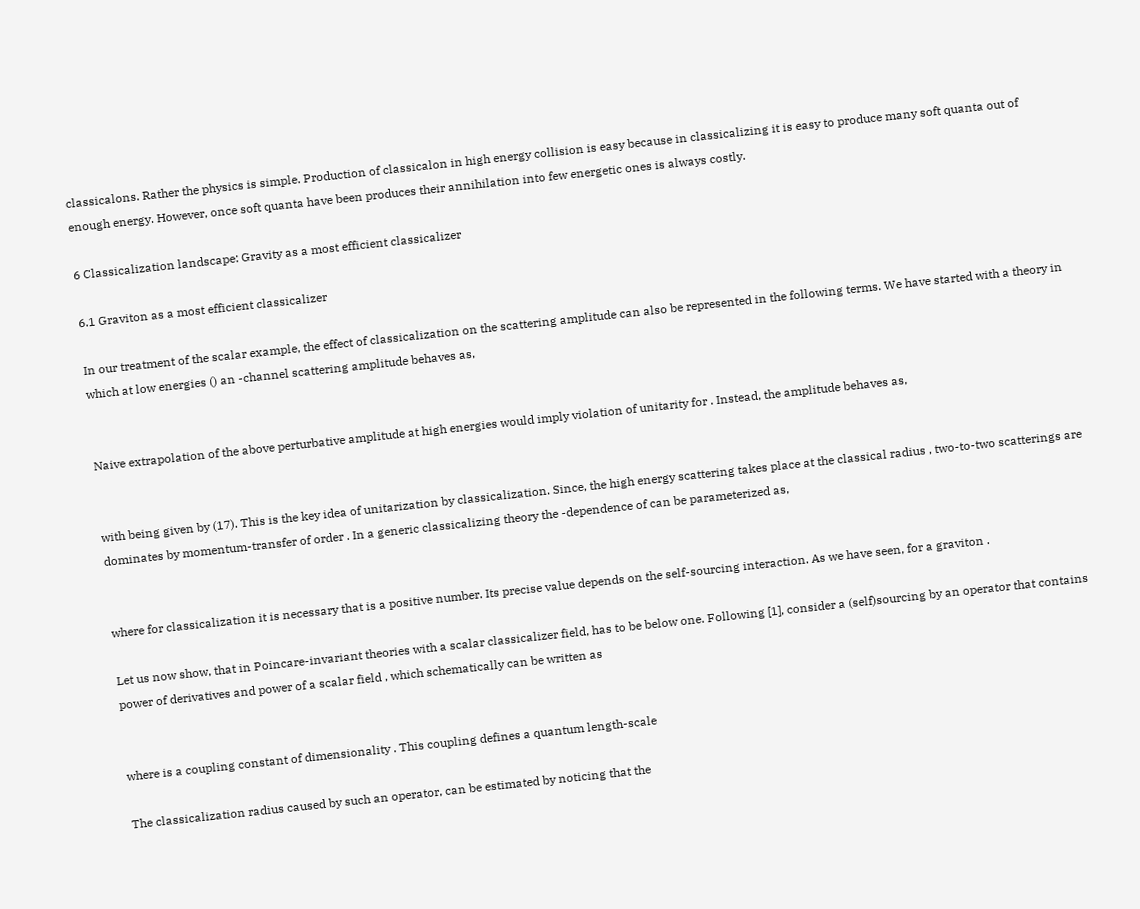classicalons. Rather the physics is simple. Production of classicalon in high energy collision is easy because in classicalizing it is easy to produce many soft quanta out of enough energy. However, once soft quanta have been produces their annihilation into few energetic ones is always costly.

6 Classicalization landscape: Gravity as a most efficient classicalizer

6.1 Graviton as a most efficient classicalizer

In our treatment of the scalar example, the effect of classicalization on the scattering amplitude can also be represented in the following terms. We have started with a theory in which at low energies () an -channel scattering amplitude behaves as,


Naive extrapolation of the above perturbative amplitude at high energies would imply violation of unitarity for . Instead, the amplitude behaves as,


with being given by (17). This is the key idea of unitarization by classicalization. Since, the high energy scattering takes place at the classical radius , two-to-two scatterings are dominates by momentum-transfer of order . In a generic classicalizing theory the -dependence of can be parameterized as,


where for classicalization it is necessary that is a positive number. Its precise value depends on the self-sourcing interaction. As we have seen, for a graviton .

Let us now show, that in Poincare-invariant theories with a scalar classicalizer field, has to be below one. Following [1], consider a (self)sourcing by an operator that contains power of derivatives and power of a scalar field , which schematically can be written as


where is a coupling constant of dimensionality . This coupling defines a quantum length-scale

The classicalization radius caused by such an operator, can be estimated by noticing that the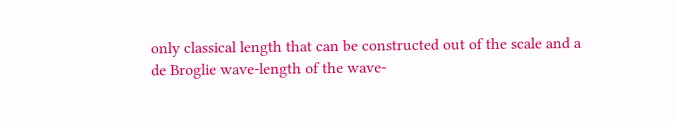only classical length that can be constructed out of the scale and a de Broglie wave-length of the wave-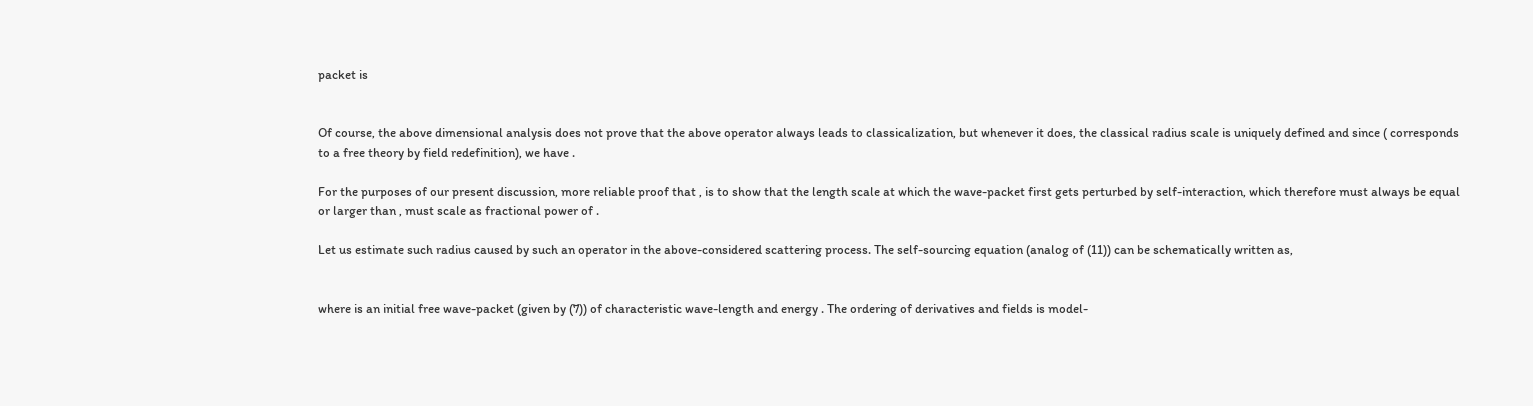packet is


Of course, the above dimensional analysis does not prove that the above operator always leads to classicalization, but whenever it does, the classical radius scale is uniquely defined and since ( corresponds to a free theory by field redefinition), we have .

For the purposes of our present discussion, more reliable proof that , is to show that the length scale at which the wave-packet first gets perturbed by self-interaction, which therefore must always be equal or larger than , must scale as fractional power of .

Let us estimate such radius caused by such an operator in the above-considered scattering process. The self-sourcing equation (analog of (11)) can be schematically written as,


where is an initial free wave-packet (given by (7)) of characteristic wave-length and energy . The ordering of derivatives and fields is model-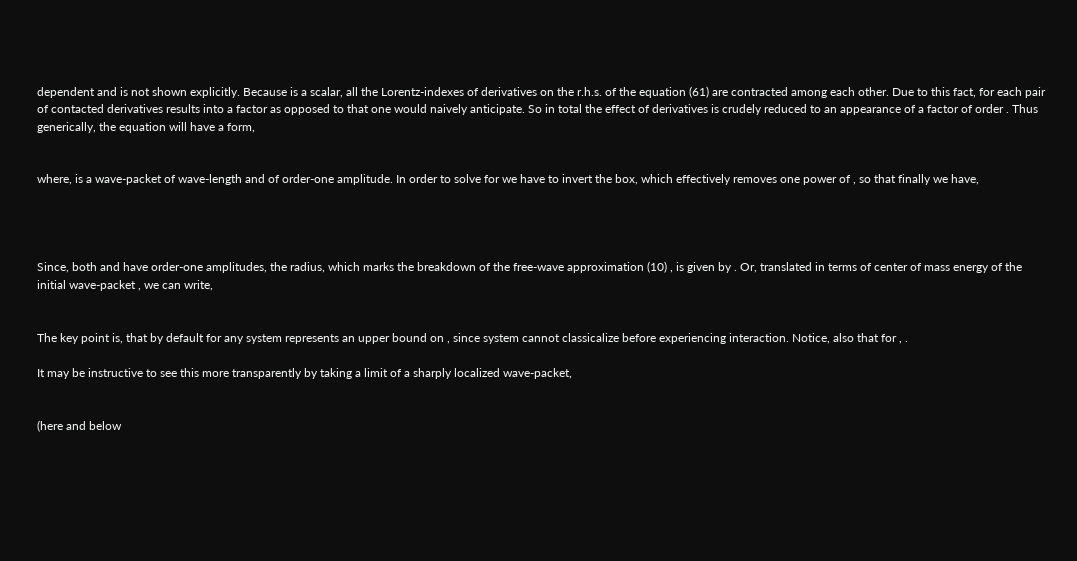dependent and is not shown explicitly. Because is a scalar, all the Lorentz-indexes of derivatives on the r.h.s. of the equation (61) are contracted among each other. Due to this fact, for each pair of contacted derivatives results into a factor as opposed to that one would naively anticipate. So in total the effect of derivatives is crudely reduced to an appearance of a factor of order . Thus generically, the equation will have a form,


where, is a wave-packet of wave-length and of order-one amplitude. In order to solve for we have to invert the box, which effectively removes one power of , so that finally we have,




Since, both and have order-one amplitudes, the radius, which marks the breakdown of the free-wave approximation (10) , is given by . Or, translated in terms of center of mass energy of the initial wave-packet , we can write,


The key point is, that by default for any system represents an upper bound on , since system cannot classicalize before experiencing interaction. Notice, also that for , .

It may be instructive to see this more transparently by taking a limit of a sharply localized wave-packet,


(here and below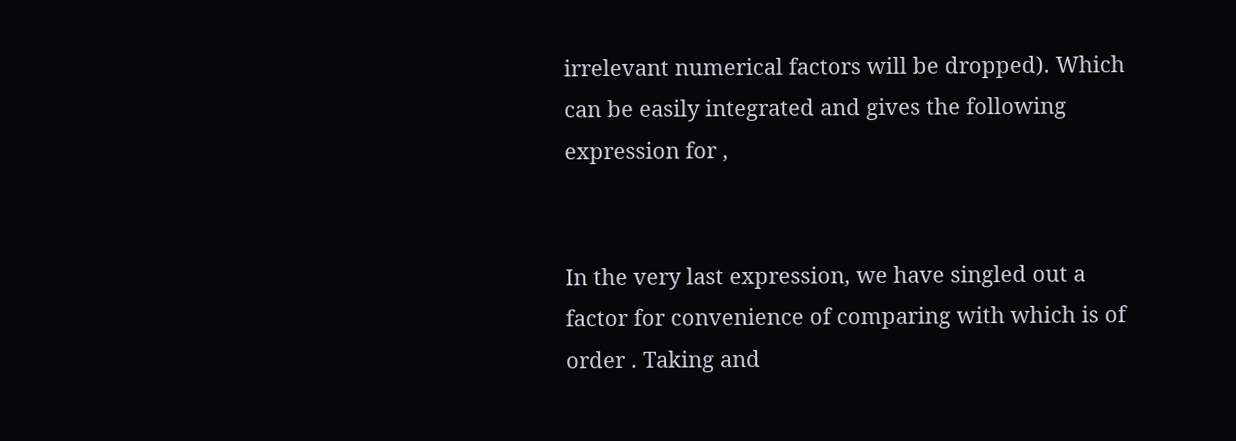irrelevant numerical factors will be dropped). Which can be easily integrated and gives the following expression for ,


In the very last expression, we have singled out a factor for convenience of comparing with which is of order . Taking and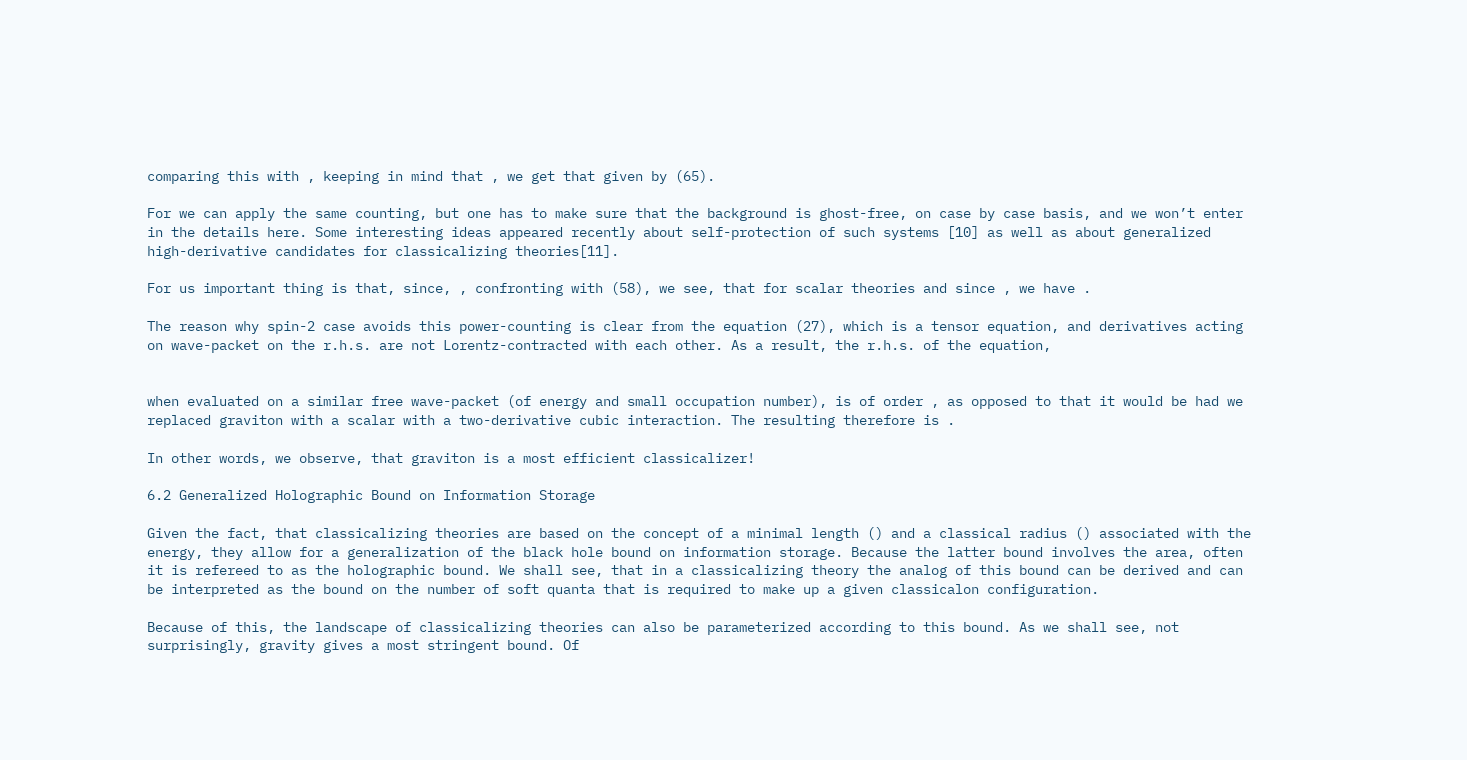comparing this with , keeping in mind that , we get that given by (65).

For we can apply the same counting, but one has to make sure that the background is ghost-free, on case by case basis, and we won’t enter in the details here. Some interesting ideas appeared recently about self-protection of such systems [10] as well as about generalized high-derivative candidates for classicalizing theories[11].

For us important thing is that, since, , confronting with (58), we see, that for scalar theories and since , we have .

The reason why spin-2 case avoids this power-counting is clear from the equation (27), which is a tensor equation, and derivatives acting on wave-packet on the r.h.s. are not Lorentz-contracted with each other. As a result, the r.h.s. of the equation,


when evaluated on a similar free wave-packet (of energy and small occupation number), is of order , as opposed to that it would be had we replaced graviton with a scalar with a two-derivative cubic interaction. The resulting therefore is .

In other words, we observe, that graviton is a most efficient classicalizer!

6.2 Generalized Holographic Bound on Information Storage

Given the fact, that classicalizing theories are based on the concept of a minimal length () and a classical radius () associated with the energy, they allow for a generalization of the black hole bound on information storage. Because the latter bound involves the area, often it is refereed to as the holographic bound. We shall see, that in a classicalizing theory the analog of this bound can be derived and can be interpreted as the bound on the number of soft quanta that is required to make up a given classicalon configuration.

Because of this, the landscape of classicalizing theories can also be parameterized according to this bound. As we shall see, not surprisingly, gravity gives a most stringent bound. Of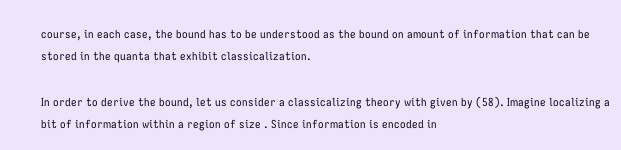course, in each case, the bound has to be understood as the bound on amount of information that can be stored in the quanta that exhibit classicalization.

In order to derive the bound, let us consider a classicalizing theory with given by (58). Imagine localizing a bit of information within a region of size . Since information is encoded in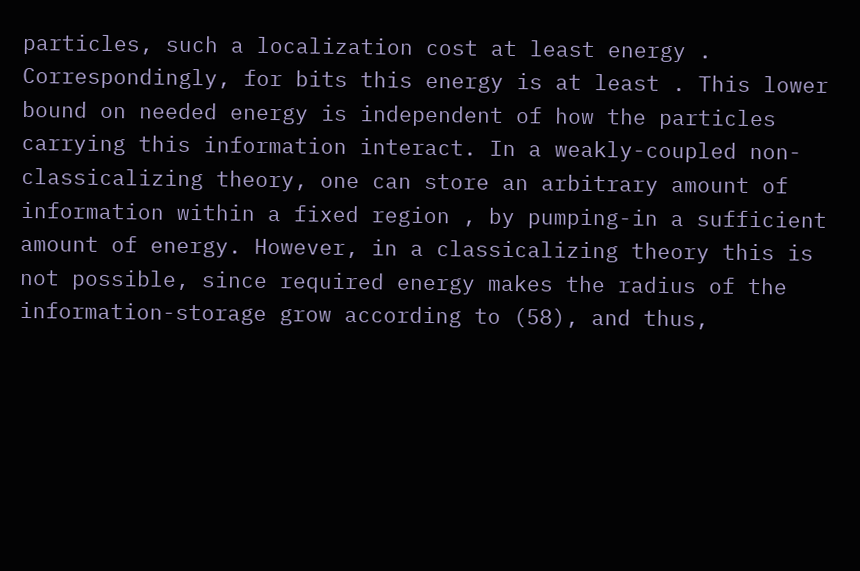particles, such a localization cost at least energy . Correspondingly, for bits this energy is at least . This lower bound on needed energy is independent of how the particles carrying this information interact. In a weakly-coupled non-classicalizing theory, one can store an arbitrary amount of information within a fixed region , by pumping-in a sufficient amount of energy. However, in a classicalizing theory this is not possible, since required energy makes the radius of the information-storage grow according to (58), and thus,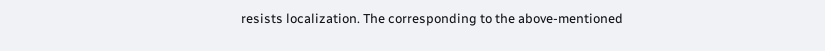resists localization. The corresponding to the above-mentioned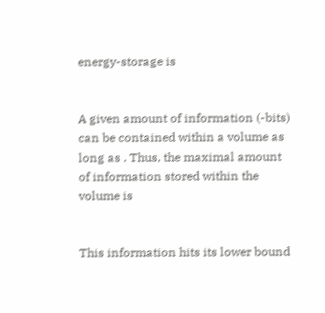energy-storage is


A given amount of information (-bits) can be contained within a volume as long as . Thus, the maximal amount of information stored within the volume is


This information hits its lower bound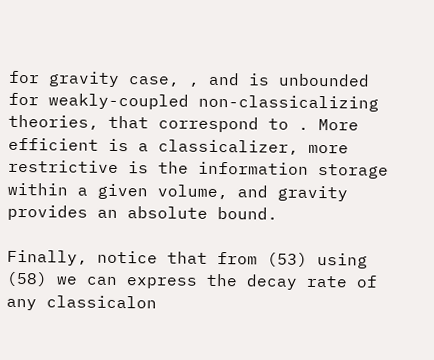for gravity case, , and is unbounded for weakly-coupled non-classicalizing theories, that correspond to . More efficient is a classicalizer, more restrictive is the information storage within a given volume, and gravity provides an absolute bound.

Finally, notice that from (53) using (58) we can express the decay rate of any classicalon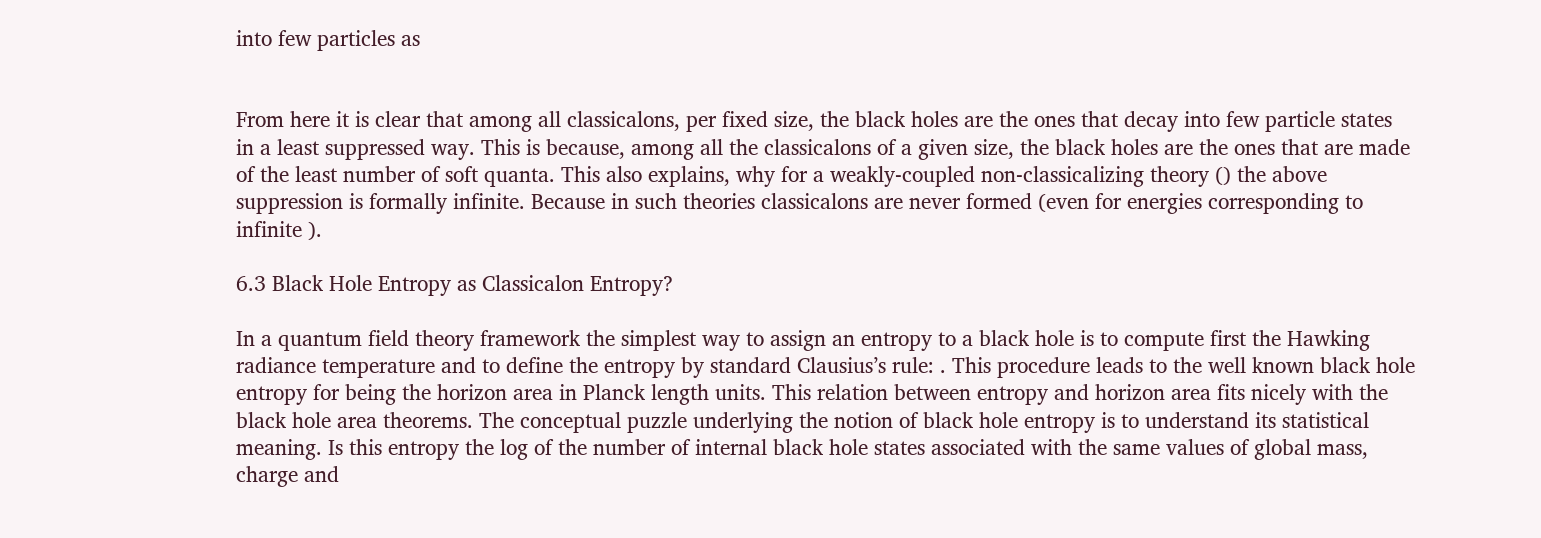into few particles as


From here it is clear that among all classicalons, per fixed size, the black holes are the ones that decay into few particle states in a least suppressed way. This is because, among all the classicalons of a given size, the black holes are the ones that are made of the least number of soft quanta. This also explains, why for a weakly-coupled non-classicalizing theory () the above suppression is formally infinite. Because in such theories classicalons are never formed (even for energies corresponding to infinite ).

6.3 Black Hole Entropy as Classicalon Entropy?

In a quantum field theory framework the simplest way to assign an entropy to a black hole is to compute first the Hawking radiance temperature and to define the entropy by standard Clausius’s rule: . This procedure leads to the well known black hole entropy for being the horizon area in Planck length units. This relation between entropy and horizon area fits nicely with the black hole area theorems. The conceptual puzzle underlying the notion of black hole entropy is to understand its statistical meaning. Is this entropy the log of the number of internal black hole states associated with the same values of global mass, charge and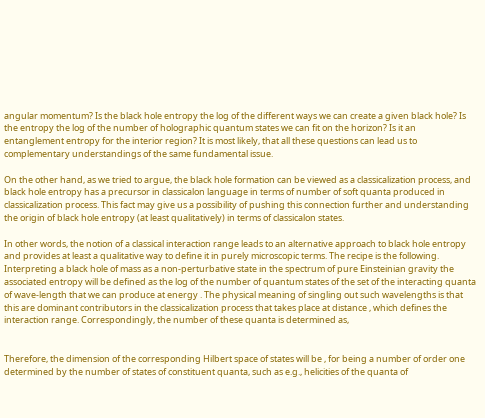angular momentum? Is the black hole entropy the log of the different ways we can create a given black hole? Is the entropy the log of the number of holographic quantum states we can fit on the horizon? Is it an entanglement entropy for the interior region? It is most likely, that all these questions can lead us to complementary understandings of the same fundamental issue.

On the other hand, as we tried to argue, the black hole formation can be viewed as a classicalization process, and black hole entropy has a precursor in classicalon language in terms of number of soft quanta produced in classicalization process. This fact may give us a possibility of pushing this connection further and understanding the origin of black hole entropy (at least qualitatively) in terms of classicalon states.

In other words, the notion of a classical interaction range leads to an alternative approach to black hole entropy and provides at least a qualitative way to define it in purely microscopic terms. The recipe is the following. Interpreting a black hole of mass as a non-perturbative state in the spectrum of pure Einsteinian gravity the associated entropy will be defined as the log of the number of quantum states of the set of the interacting quanta of wave-length that we can produce at energy . The physical meaning of singling out such wavelengths is that this are dominant contributors in the classicalization process that takes place at distance , which defines the interaction range. Correspondingly, the number of these quanta is determined as,


Therefore, the dimension of the corresponding Hilbert space of states will be , for being a number of order one determined by the number of states of constituent quanta, such as e.g., helicities of the quanta of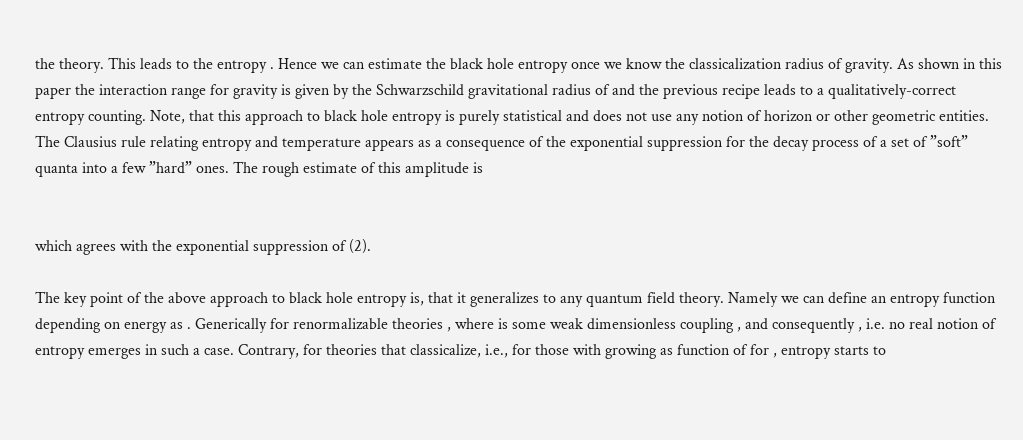the theory. This leads to the entropy . Hence we can estimate the black hole entropy once we know the classicalization radius of gravity. As shown in this paper the interaction range for gravity is given by the Schwarzschild gravitational radius of and the previous recipe leads to a qualitatively-correct entropy counting. Note, that this approach to black hole entropy is purely statistical and does not use any notion of horizon or other geometric entities. The Clausius rule relating entropy and temperature appears as a consequence of the exponential suppression for the decay process of a set of ”soft” quanta into a few ”hard” ones. The rough estimate of this amplitude is


which agrees with the exponential suppression of (2).

The key point of the above approach to black hole entropy is, that it generalizes to any quantum field theory. Namely we can define an entropy function depending on energy as . Generically for renormalizable theories , where is some weak dimensionless coupling , and consequently , i.e. no real notion of entropy emerges in such a case. Contrary, for theories that classicalize, i.e., for those with growing as function of for , entropy starts to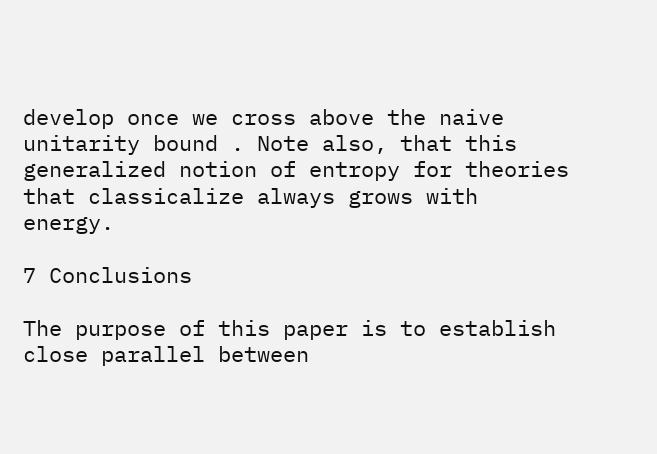develop once we cross above the naive unitarity bound . Note also, that this generalized notion of entropy for theories that classicalize always grows with energy.

7 Conclusions

The purpose of this paper is to establish close parallel between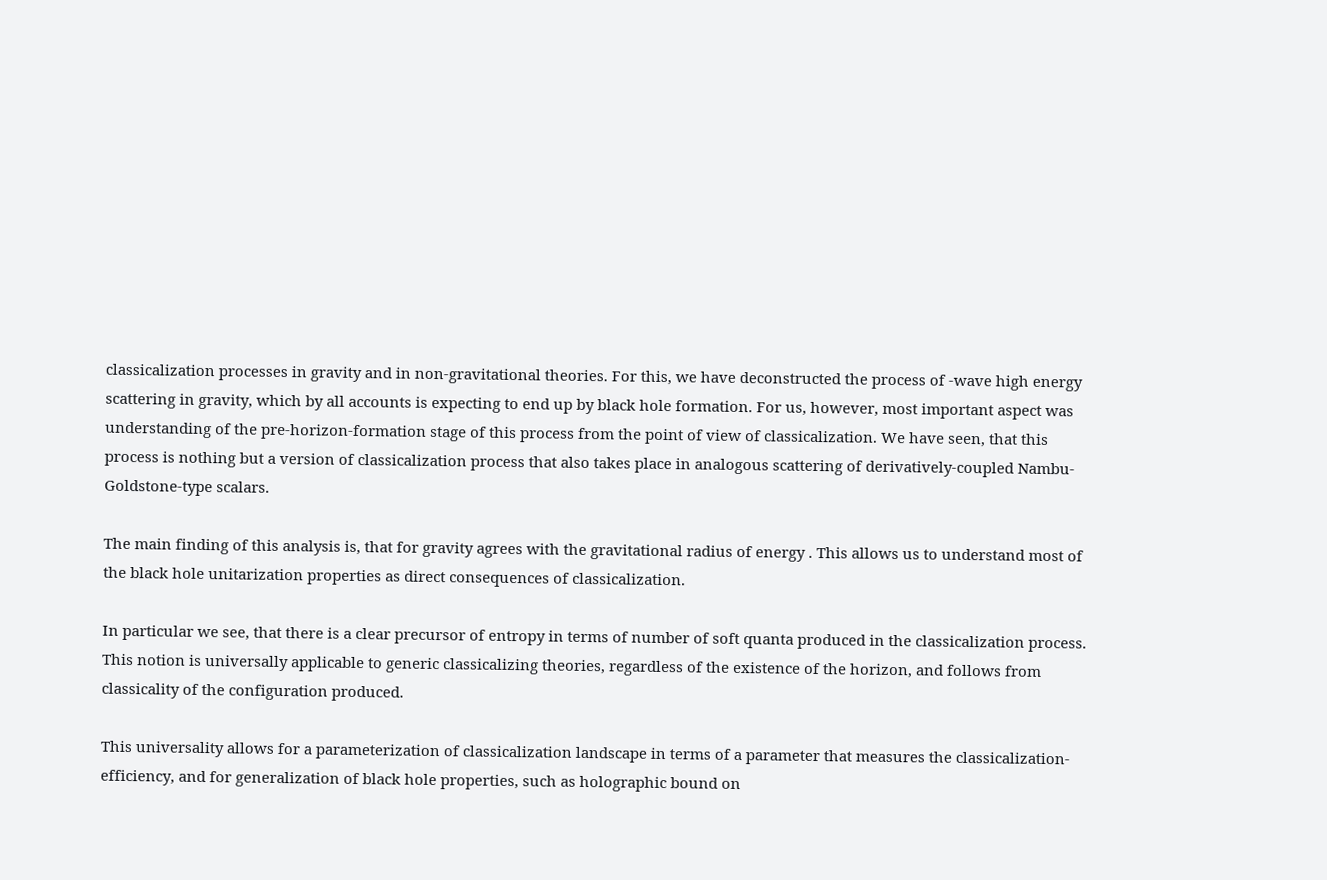classicalization processes in gravity and in non-gravitational theories. For this, we have deconstructed the process of -wave high energy scattering in gravity, which by all accounts is expecting to end up by black hole formation. For us, however, most important aspect was understanding of the pre-horizon-formation stage of this process from the point of view of classicalization. We have seen, that this process is nothing but a version of classicalization process that also takes place in analogous scattering of derivatively-coupled Nambu-Goldstone-type scalars.

The main finding of this analysis is, that for gravity agrees with the gravitational radius of energy . This allows us to understand most of the black hole unitarization properties as direct consequences of classicalization.

In particular we see, that there is a clear precursor of entropy in terms of number of soft quanta produced in the classicalization process. This notion is universally applicable to generic classicalizing theories, regardless of the existence of the horizon, and follows from classicality of the configuration produced.

This universality allows for a parameterization of classicalization landscape in terms of a parameter that measures the classicalization-efficiency, and for generalization of black hole properties, such as holographic bound on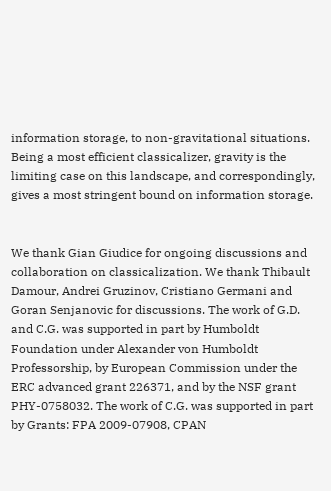information storage, to non-gravitational situations. Being a most efficient classicalizer, gravity is the limiting case on this landscape, and correspondingly, gives a most stringent bound on information storage.


We thank Gian Giudice for ongoing discussions and collaboration on classicalization. We thank Thibault Damour, Andrei Gruzinov, Cristiano Germani and Goran Senjanovic for discussions. The work of G.D. and C.G. was supported in part by Humboldt Foundation under Alexander von Humboldt Professorship, by European Commission under the ERC advanced grant 226371, and by the NSF grant PHY-0758032. The work of C.G. was supported in part by Grants: FPA 2009-07908, CPAN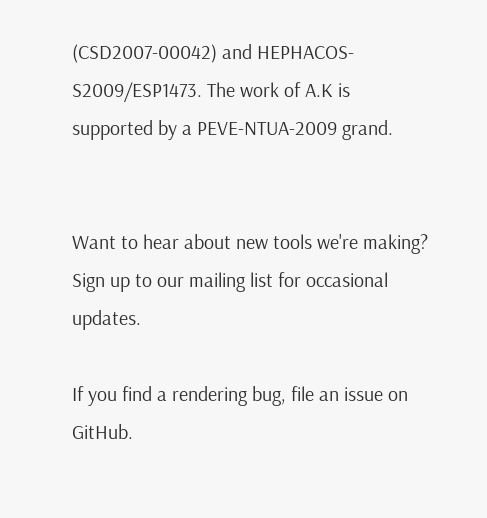(CSD2007-00042) and HEPHACOS-S2009/ESP1473. The work of A.K is supported by a PEVE-NTUA-2009 grand.


Want to hear about new tools we're making? Sign up to our mailing list for occasional updates.

If you find a rendering bug, file an issue on GitHub.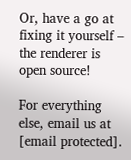Or, have a go at fixing it yourself – the renderer is open source!

For everything else, email us at [email protected].